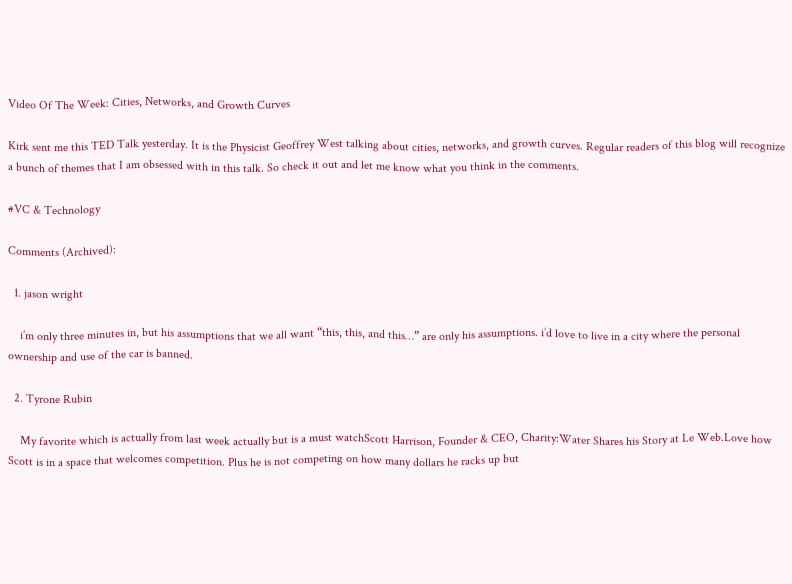Video Of The Week: Cities, Networks, and Growth Curves

Kirk sent me this TED Talk yesterday. It is the Physicist Geoffrey West talking about cities, networks, and growth curves. Regular readers of this blog will recognize a bunch of themes that I am obsessed with in this talk. So check it out and let me know what you think in the comments.

#VC & Technology

Comments (Archived):

  1. jason wright

    i’m only three minutes in, but his assumptions that we all want “this, this, and this…” are only his assumptions. i’d love to live in a city where the personal ownership and use of the car is banned.

  2. Tyrone Rubin

    My favorite which is actually from last week actually but is a must watchScott Harrison, Founder & CEO, Charity:Water Shares his Story at Le Web.Love how Scott is in a space that welcomes competition. Plus he is not competing on how many dollars he racks up but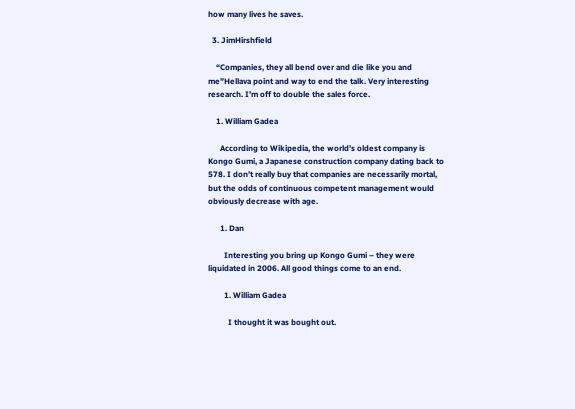how many lives he saves.

  3. JimHirshfield

    “Companies, they all bend over and die like you and me”Hellava point and way to end the talk. Very interesting research. I’m off to double the sales force.

    1. William Gadea

      According to Wikipedia, the world’s oldest company is Kongo Gumi, a Japanese construction company dating back to 578. I don’t really buy that companies are necessarily mortal, but the odds of continuous competent management would obviously decrease with age.

      1. Dan

        Interesting you bring up Kongo Gumi – they were liquidated in 2006. All good things come to an end.

        1. William Gadea

          I thought it was bought out.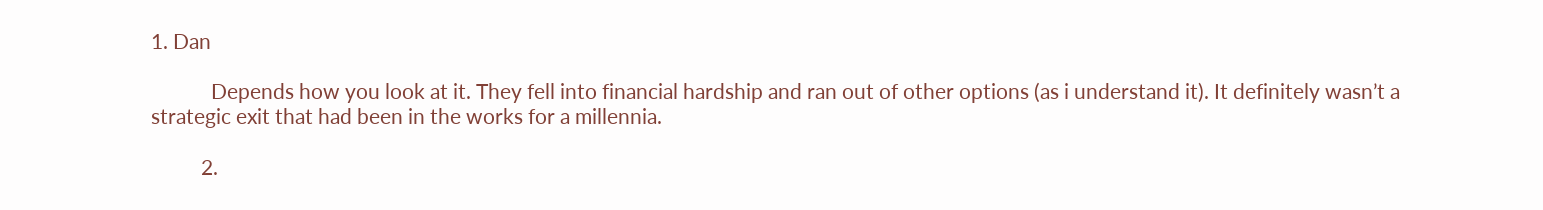1. Dan

            Depends how you look at it. They fell into financial hardship and ran out of other options (as i understand it). It definitely wasn’t a strategic exit that had been in the works for a millennia.

          2.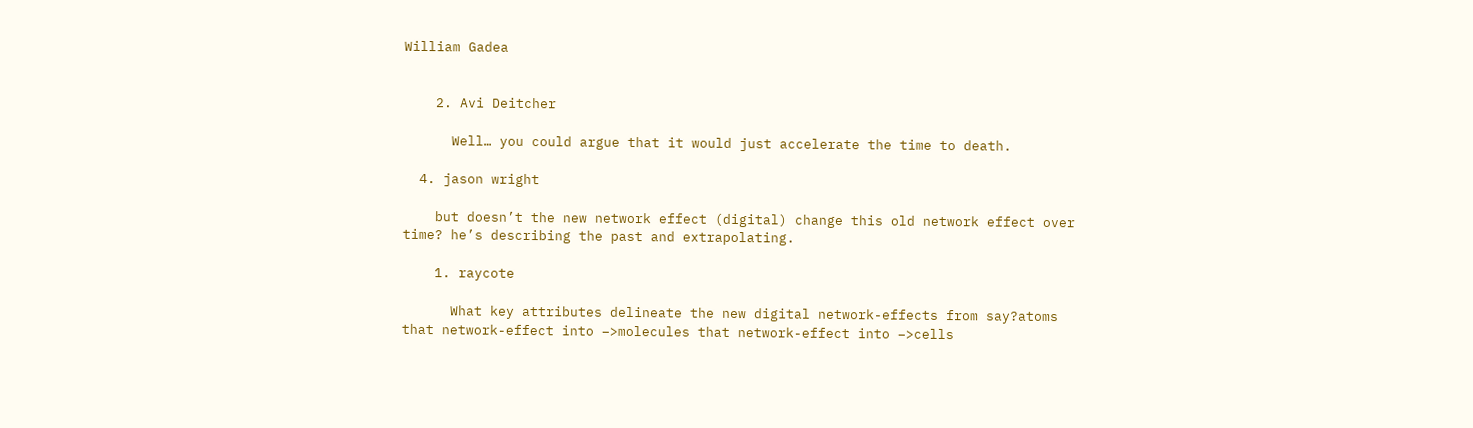William Gadea


    2. Avi Deitcher

      Well… you could argue that it would just accelerate the time to death.

  4. jason wright

    but doesn’t the new network effect (digital) change this old network effect over time? he’s describing the past and extrapolating.

    1. raycote

      What key attributes delineate the new digital network-effects from say?atoms that network-effect into –>molecules that network-effect into –>cells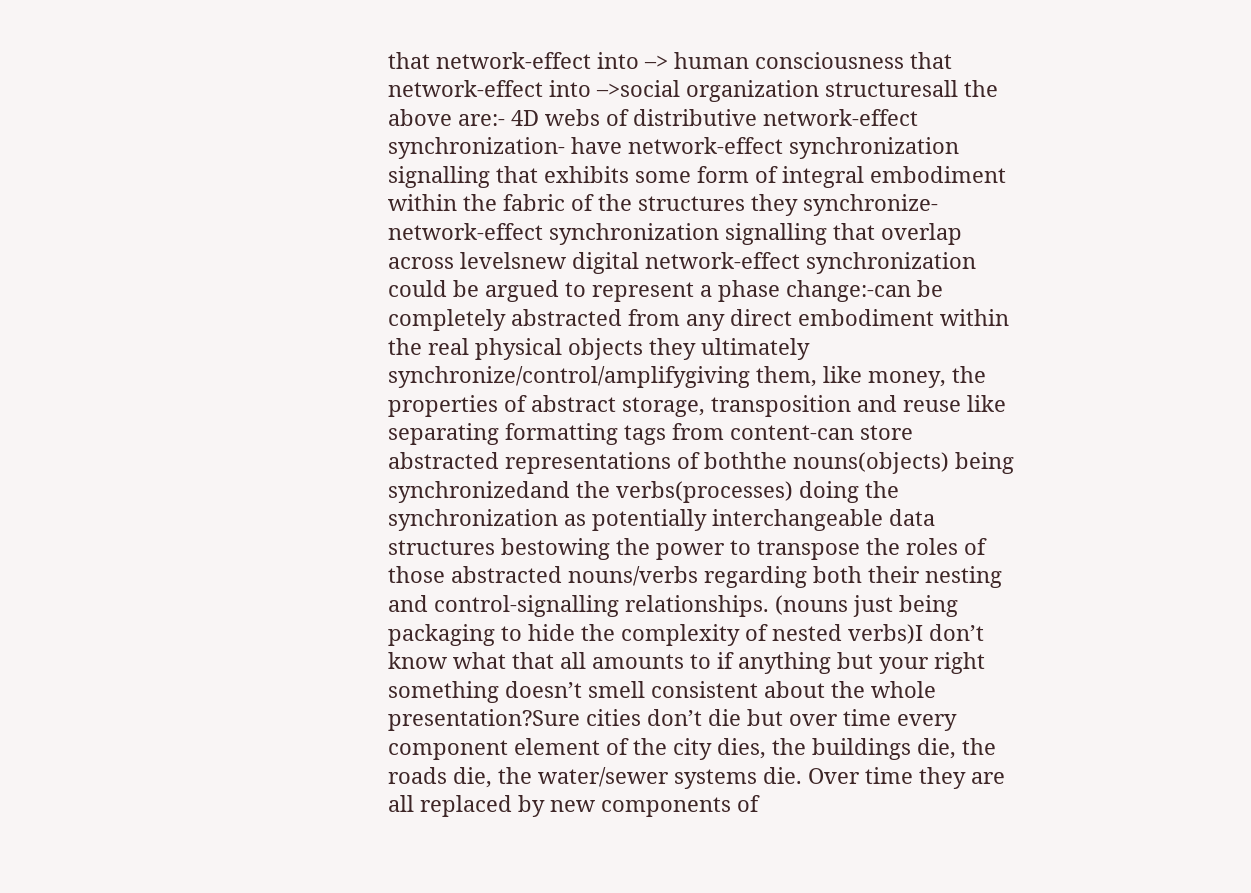that network-effect into –> human consciousness that network-effect into –>social organization structuresall the above are:- 4D webs of distributive network-effect synchronization- have network-effect synchronization signalling that exhibits some form of integral embodiment within the fabric of the structures they synchronize- network-effect synchronization signalling that overlap across levelsnew digital network-effect synchronization could be argued to represent a phase change:-can be completely abstracted from any direct embodiment within the real physical objects they ultimately synchronize/control/amplifygiving them, like money, the properties of abstract storage, transposition and reuse like separating formatting tags from content-can store abstracted representations of boththe nouns(objects) being synchronizedand the verbs(processes) doing the synchronization as potentially interchangeable data structures bestowing the power to transpose the roles of those abstracted nouns/verbs regarding both their nesting and control-signalling relationships. (nouns just being packaging to hide the complexity of nested verbs)I don’t know what that all amounts to if anything but your right something doesn’t smell consistent about the whole presentation?Sure cities don’t die but over time every component element of the city dies, the buildings die, the roads die, the water/sewer systems die. Over time they are all replaced by new components of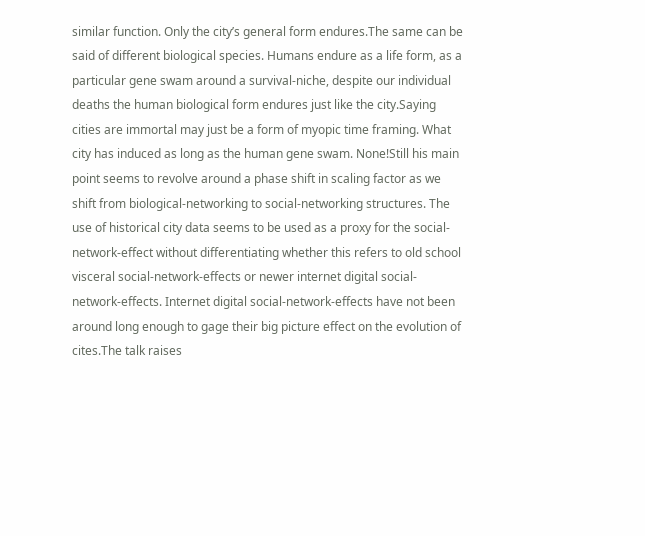similar function. Only the city’s general form endures.The same can be said of different biological species. Humans endure as a life form, as a particular gene swam around a survival-niche, despite our individual deaths the human biological form endures just like the city.Saying cities are immortal may just be a form of myopic time framing. What city has induced as long as the human gene swam. None!Still his main point seems to revolve around a phase shift in scaling factor as we shift from biological-networking to social-networking structures. The use of historical city data seems to be used as a proxy for the social-network-effect without differentiating whether this refers to old school visceral social-network-effects or newer internet digital social-network-effects. Internet digital social-network-effects have not been around long enough to gage their big picture effect on the evolution of cites.The talk raises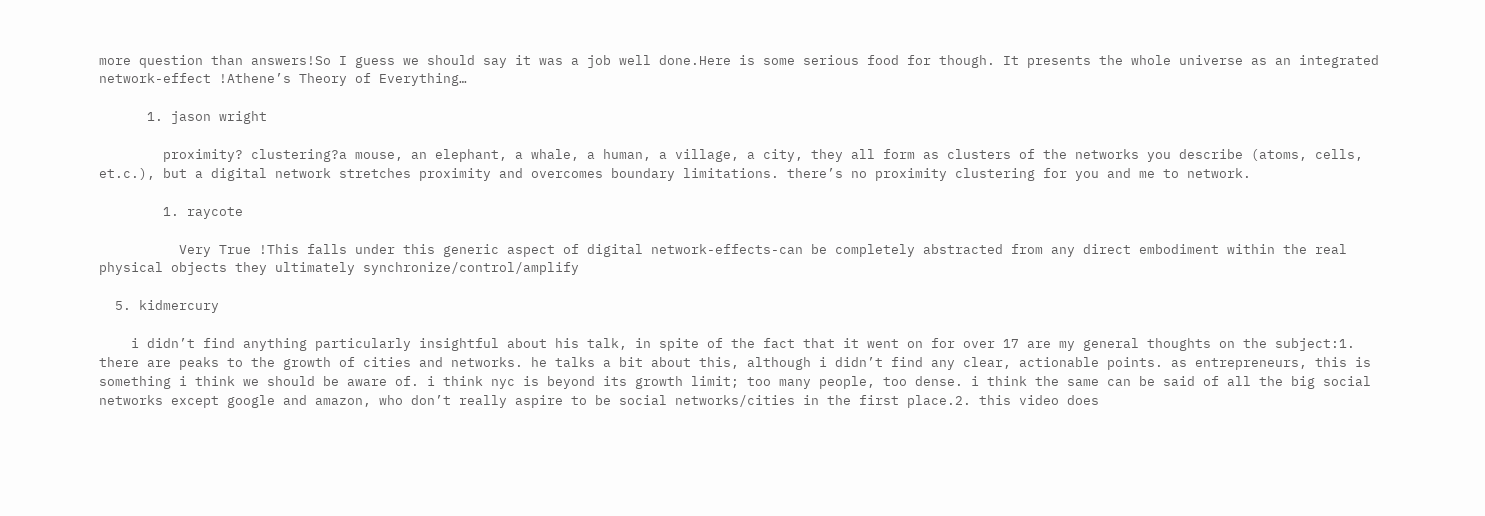more question than answers!So I guess we should say it was a job well done.Here is some serious food for though. It presents the whole universe as an integrated network-effect !Athene’s Theory of Everything…

      1. jason wright

        proximity? clustering?a mouse, an elephant, a whale, a human, a village, a city, they all form as clusters of the networks you describe (atoms, cells, et.c.), but a digital network stretches proximity and overcomes boundary limitations. there’s no proximity clustering for you and me to network.

        1. raycote

          Very True !This falls under this generic aspect of digital network-effects-can be completely abstracted from any direct embodiment within the real physical objects they ultimately synchronize/control/amplify

  5. kidmercury

    i didn’t find anything particularly insightful about his talk, in spite of the fact that it went on for over 17 are my general thoughts on the subject:1. there are peaks to the growth of cities and networks. he talks a bit about this, although i didn’t find any clear, actionable points. as entrepreneurs, this is something i think we should be aware of. i think nyc is beyond its growth limit; too many people, too dense. i think the same can be said of all the big social networks except google and amazon, who don’t really aspire to be social networks/cities in the first place.2. this video does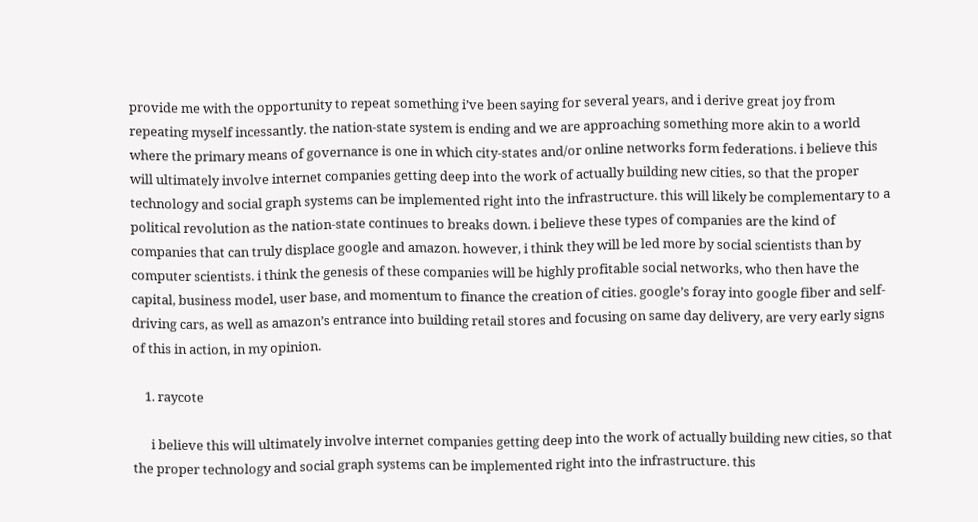provide me with the opportunity to repeat something i’ve been saying for several years, and i derive great joy from repeating myself incessantly. the nation-state system is ending and we are approaching something more akin to a world where the primary means of governance is one in which city-states and/or online networks form federations. i believe this will ultimately involve internet companies getting deep into the work of actually building new cities, so that the proper technology and social graph systems can be implemented right into the infrastructure. this will likely be complementary to a political revolution as the nation-state continues to breaks down. i believe these types of companies are the kind of companies that can truly displace google and amazon. however, i think they will be led more by social scientists than by computer scientists. i think the genesis of these companies will be highly profitable social networks, who then have the capital, business model, user base, and momentum to finance the creation of cities. google’s foray into google fiber and self-driving cars, as well as amazon’s entrance into building retail stores and focusing on same day delivery, are very early signs of this in action, in my opinion.

    1. raycote

      i believe this will ultimately involve internet companies getting deep into the work of actually building new cities, so that the proper technology and social graph systems can be implemented right into the infrastructure. this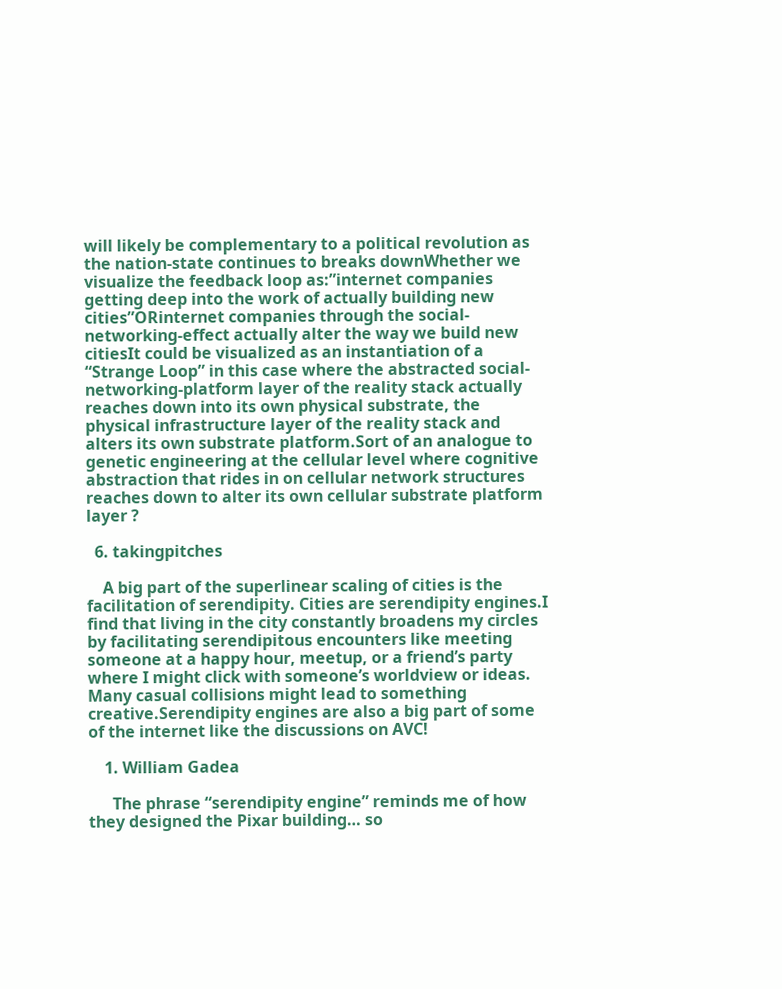will likely be complementary to a political revolution as the nation-state continues to breaks downWhether we visualize the feedback loop as:”internet companies getting deep into the work of actually building new cities”ORinternet companies through the social-networking-effect actually alter the way we build new citiesIt could be visualized as an instantiation of a “Strange Loop” in this case where the abstracted social-networking-platform layer of the reality stack actually reaches down into its own physical substrate, the physical infrastructure layer of the reality stack and alters its own substrate platform.Sort of an analogue to genetic engineering at the cellular level where cognitive abstraction that rides in on cellular network structures reaches down to alter its own cellular substrate platform layer ?

  6. takingpitches

    A big part of the superlinear scaling of cities is the facilitation of serendipity. Cities are serendipity engines.I find that living in the city constantly broadens my circles by facilitating serendipitous encounters like meeting someone at a happy hour, meetup, or a friend’s party where I might click with someone’s worldview or ideas. Many casual collisions might lead to something creative.Serendipity engines are also a big part of some of the internet like the discussions on AVC!

    1. William Gadea

      The phrase “serendipity engine” reminds me of how they designed the Pixar building… so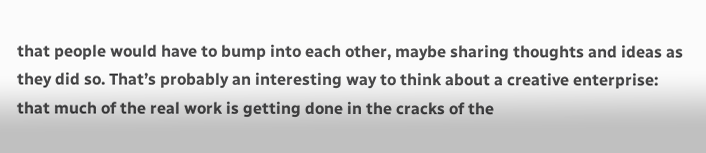that people would have to bump into each other, maybe sharing thoughts and ideas as they did so. That’s probably an interesting way to think about a creative enterprise: that much of the real work is getting done in the cracks of the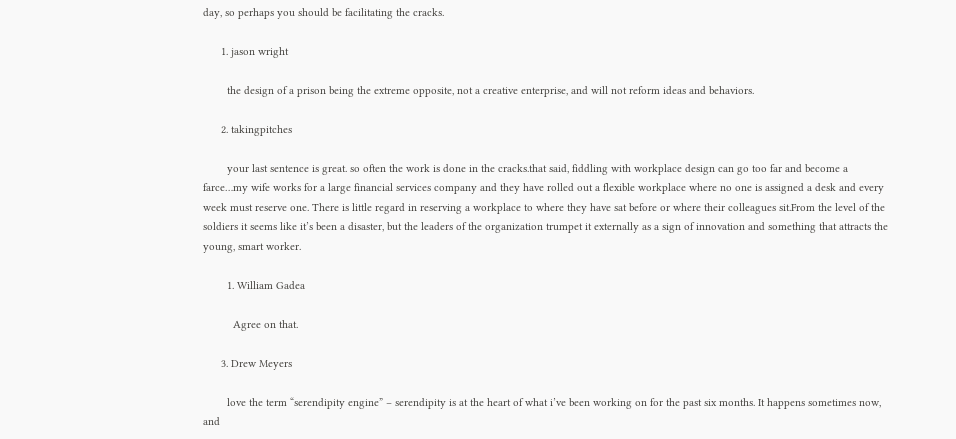day, so perhaps you should be facilitating the cracks.

      1. jason wright

        the design of a prison being the extreme opposite, not a creative enterprise, and will not reform ideas and behaviors.

      2. takingpitches

        your last sentence is great. so often the work is done in the cracks.that said, fiddling with workplace design can go too far and become a farce…my wife works for a large financial services company and they have rolled out a flexible workplace where no one is assigned a desk and every week must reserve one. There is little regard in reserving a workplace to where they have sat before or where their colleagues sit.From the level of the soldiers it seems like it’s been a disaster, but the leaders of the organization trumpet it externally as a sign of innovation and something that attracts the young, smart worker.

        1. William Gadea

          Agree on that.

      3. Drew Meyers

        love the term “serendipity engine” – serendipity is at the heart of what i’ve been working on for the past six months. It happens sometimes now, and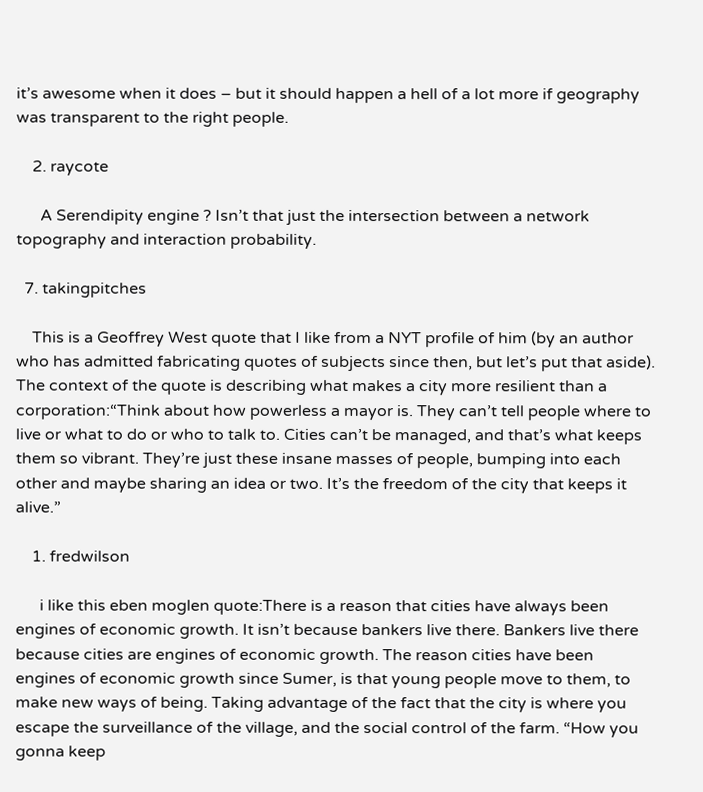it’s awesome when it does – but it should happen a hell of a lot more if geography was transparent to the right people.

    2. raycote

      A Serendipity engine ? Isn’t that just the intersection between a network topography and interaction probability.

  7. takingpitches

    This is a Geoffrey West quote that I like from a NYT profile of him (by an author who has admitted fabricating quotes of subjects since then, but let’s put that aside). The context of the quote is describing what makes a city more resilient than a corporation:“Think about how powerless a mayor is. They can’t tell people where to live or what to do or who to talk to. Cities can’t be managed, and that’s what keeps them so vibrant. They’re just these insane masses of people, bumping into each other and maybe sharing an idea or two. It’s the freedom of the city that keeps it alive.”

    1. fredwilson

      i like this eben moglen quote:There is a reason that cities have always been engines of economic growth. It isn’t because bankers live there. Bankers live there because cities are engines of economic growth. The reason cities have been engines of economic growth since Sumer, is that young people move to them, to make new ways of being. Taking advantage of the fact that the city is where you escape the surveillance of the village, and the social control of the farm. “How you gonna keep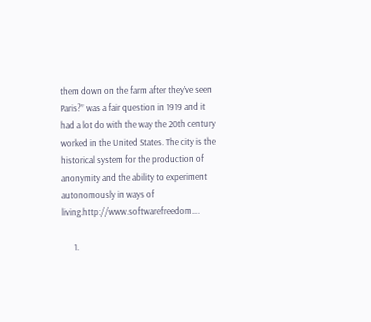them down on the farm after they’ve seen Paris?” was a fair question in 1919 and it had a lot do with the way the 20th century worked in the United States. The city is the historical system for the production of anonymity and the ability to experiment autonomously in ways of living.http://www.softwarefreedom….

      1.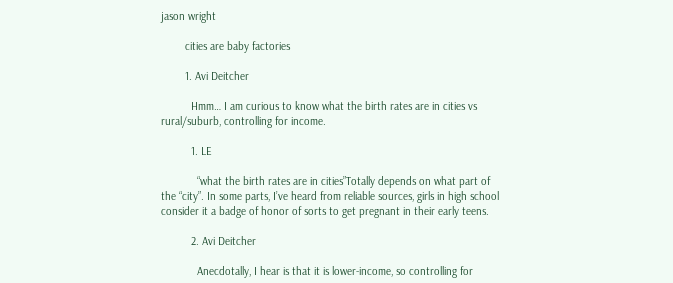jason wright

        cities are baby factories

        1. Avi Deitcher

          Hmm… I am curious to know what the birth rates are in cities vs rural/suburb, controlling for income.

          1. LE

            “what the birth rates are in cities”Totally depends on what part of the “city”. In some parts, I’ve heard from reliable sources, girls in high school consider it a badge of honor of sorts to get pregnant in their early teens.

          2. Avi Deitcher

            Anecdotally, I hear is that it is lower-income, so controlling for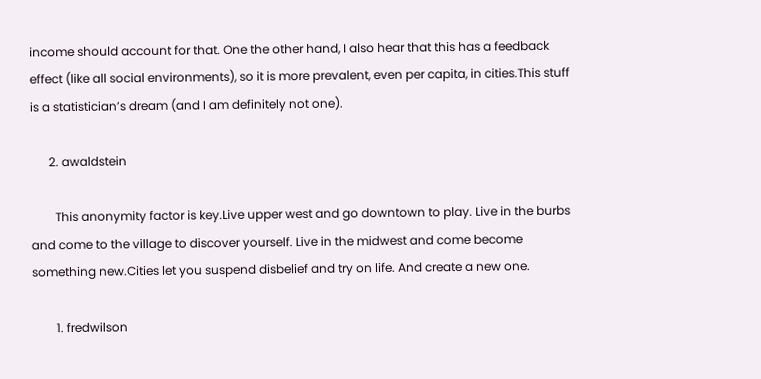income should account for that. One the other hand, I also hear that this has a feedback effect (like all social environments), so it is more prevalent, even per capita, in cities.This stuff is a statistician’s dream (and I am definitely not one).

      2. awaldstein

        This anonymity factor is key.Live upper west and go downtown to play. Live in the burbs and come to the village to discover yourself. Live in the midwest and come become something new.Cities let you suspend disbelief and try on life. And create a new one.

        1. fredwilson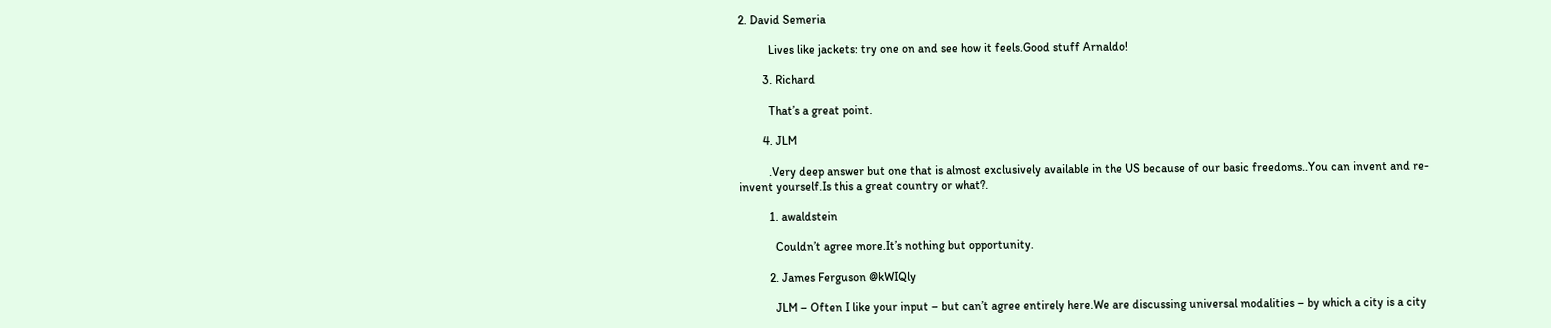2. David Semeria

          Lives like jackets: try one on and see how it feels.Good stuff Arnaldo!

        3. Richard

          That’s a great point.

        4. JLM

          .Very deep answer but one that is almost exclusively available in the US because of our basic freedoms..You can invent and re-invent yourself.Is this a great country or what?.

          1. awaldstein

            Couldn’t agree more.It’s nothing but opportunity.

          2. James Ferguson @kWIQly

            JLM – Often I like your input – but can’t agree entirely here.We are discussing universal modalities – by which a city is a city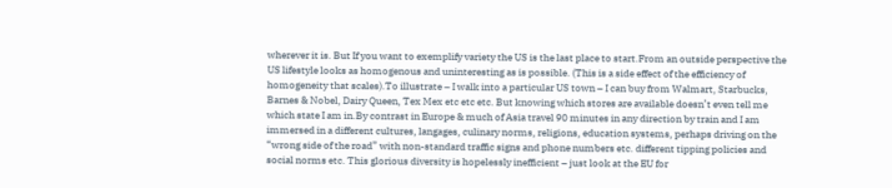wherever it is. But If you want to exemplify variety the US is the last place to start.From an outside perspective the US lifestyle looks as homogenous and uninteresting as is possible. (This is a side effect of the efficiency of homogeneity that scales).To illustrate – I walk into a particular US town – I can buy from Walmart, Starbucks, Barnes & Nobel, Dairy Queen, Tex Mex etc etc etc. But knowing which stores are available doesn’t even tell me which state I am in.By contrast in Europe & much of Asia travel 90 minutes in any direction by train and I am immersed in a different cultures, langages, culinary norms, religions, education systems, perhaps driving on the “wrong side of the road” with non-standard traffic signs and phone numbers etc. different tipping policies and social norms etc. This glorious diversity is hopelessly inefficient – just look at the EU for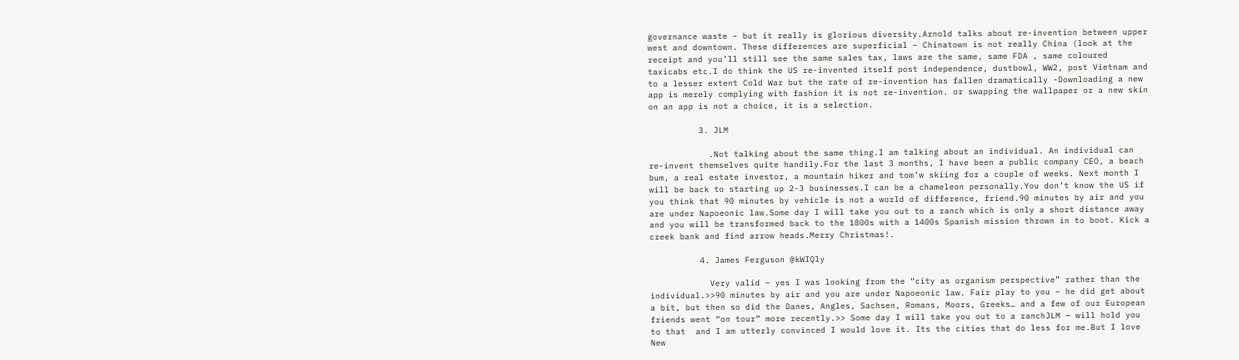governance waste – but it really is glorious diversity.Arnold talks about re-invention between upper west and downtown. These differences are superficial – Chinatown is not really China (look at the receipt and you’ll still see the same sales tax, laws are the same, same FDA , same coloured taxicabs etc.I do think the US re-invented itself post independence, dustbowl, WW2, post Vietnam and to a lesser extent Cold War but the rate of re-invention has fallen dramatically -Downloading a new app is merely complying with fashion it is not re-invention. or swapping the wallpaper or a new skin on an app is not a choice, it is a selection.

          3. JLM

            .Not talking about the same thing.I am talking about an individual. An individual can re-invent themselves quite handily.For the last 3 months, I have been a public company CEO, a beach bum, a real estate investor, a mountain hiker and tom’w skiing for a couple of weeks. Next month I will be back to starting up 2-3 businesses.I can be a chameleon personally.You don’t know the US if you think that 90 minutes by vehicle is not a world of difference, friend.90 minutes by air and you are under Napoeonic law.Some day I will take you out to a ranch which is only a short distance away and you will be transformed back to the 1800s with a 1400s Spanish mission thrown in to boot. Kick a creek bank and find arrow heads.Merry Christmas!.

          4. James Ferguson @kWIQly

            Very valid – yes I was looking from the “city as organism perspective” rather than the individual.>>90 minutes by air and you are under Napoeonic law. Fair play to you – he did get about a bit, but then so did the Danes, Angles, Sachsen, Romans, Moors, Greeks… and a few of our European friends went “on tour” more recently.>> Some day I will take you out to a ranchJLM – will hold you to that  and I am utterly convinced I would love it. Its the cities that do less for me.But I love New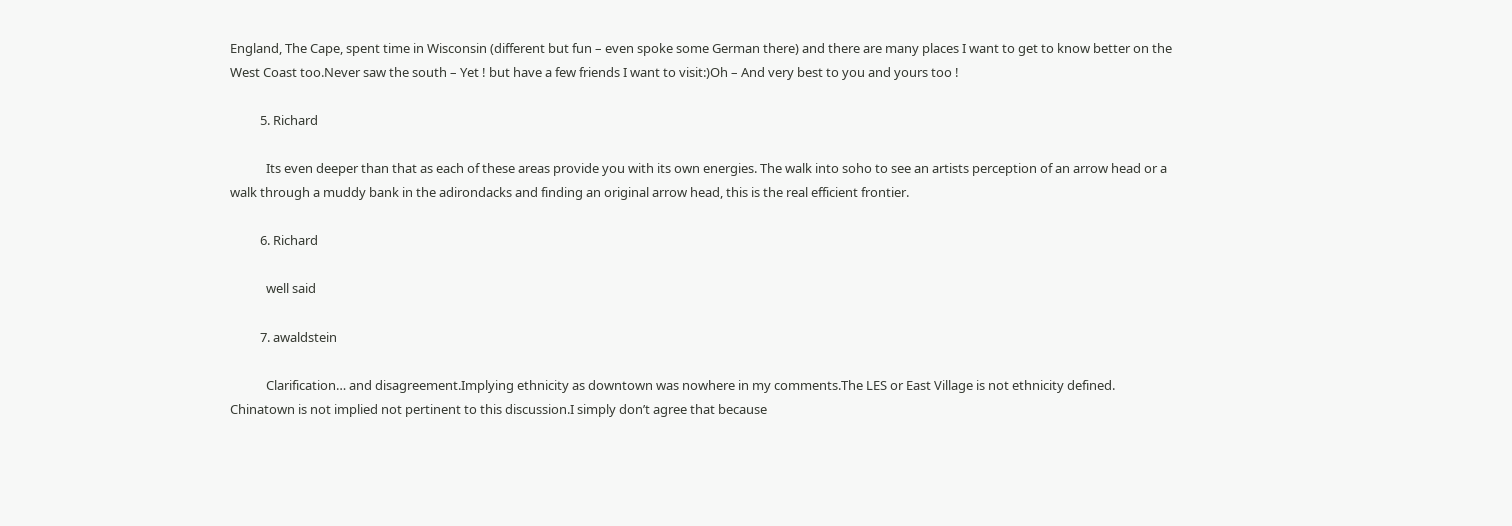England, The Cape, spent time in Wisconsin (different but fun – even spoke some German there) and there are many places I want to get to know better on the West Coast too.Never saw the south – Yet ! but have a few friends I want to visit:)Oh – And very best to you and yours too !

          5. Richard

            Its even deeper than that as each of these areas provide you with its own energies. The walk into soho to see an artists perception of an arrow head or a walk through a muddy bank in the adirondacks and finding an original arrow head, this is the real efficient frontier.

          6. Richard

            well said

          7. awaldstein

            Clarification… and disagreement.Implying ethnicity as downtown was nowhere in my comments.The LES or East Village is not ethnicity defined. Chinatown is not implied not pertinent to this discussion.I simply don’t agree that because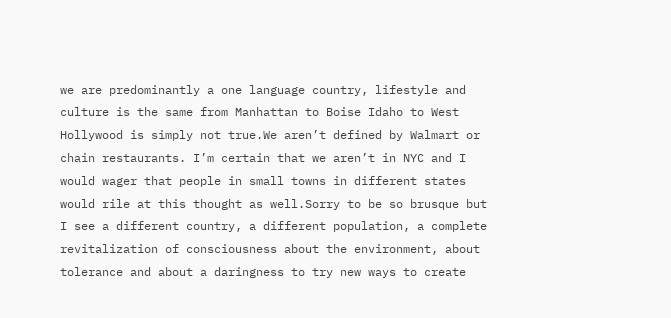we are predominantly a one language country, lifestyle and culture is the same from Manhattan to Boise Idaho to West Hollywood is simply not true.We aren’t defined by Walmart or chain restaurants. I’m certain that we aren’t in NYC and I would wager that people in small towns in different states would rile at this thought as well.Sorry to be so brusque but I see a different country, a different population, a complete revitalization of consciousness about the environment, about tolerance and about a daringness to try new ways to create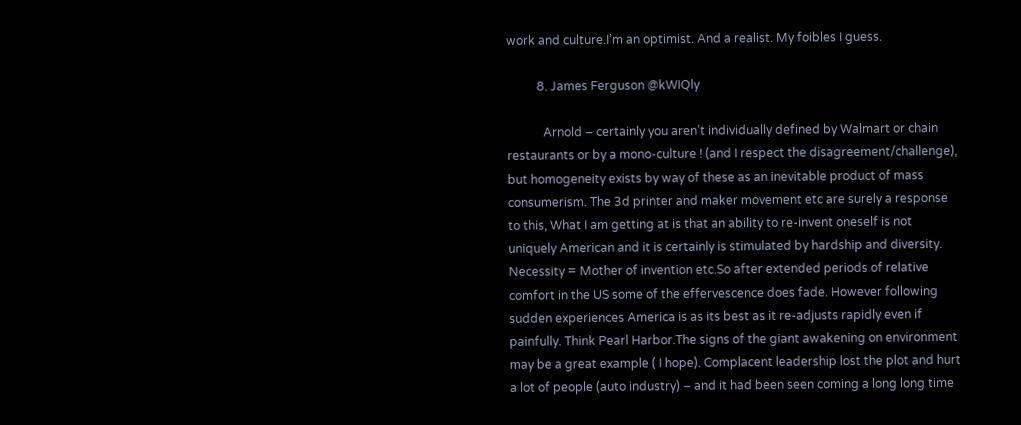work and culture.I’m an optimist. And a realist. My foibles I guess.

          8. James Ferguson @kWIQly

            Arnold – certainly you aren’t individually defined by Walmart or chain restaurants or by a mono-culture ! (and I respect the disagreement/challenge), but homogeneity exists by way of these as an inevitable product of mass consumerism. The 3d printer and maker movement etc are surely a response to this, What I am getting at is that an ability to re-invent oneself is not uniquely American and it is certainly is stimulated by hardship and diversity. Necessity = Mother of invention etc.So after extended periods of relative comfort in the US some of the effervescence does fade. However following sudden experiences America is as its best as it re-adjusts rapidly even if painfully. Think Pearl Harbor.The signs of the giant awakening on environment may be a great example ( I hope). Complacent leadership lost the plot and hurt a lot of people (auto industry) – and it had been seen coming a long long time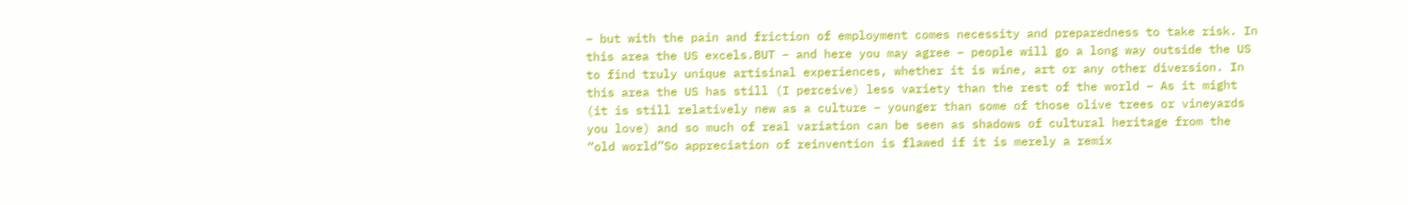– but with the pain and friction of employment comes necessity and preparedness to take risk. In this area the US excels.BUT – and here you may agree – people will go a long way outside the US to find truly unique artisinal experiences, whether it is wine, art or any other diversion. In this area the US has still (I perceive) less variety than the rest of the world – As it might (it is still relatively new as a culture – younger than some of those olive trees or vineyards you love) and so much of real variation can be seen as shadows of cultural heritage from the “old world”So appreciation of reinvention is flawed if it is merely a remix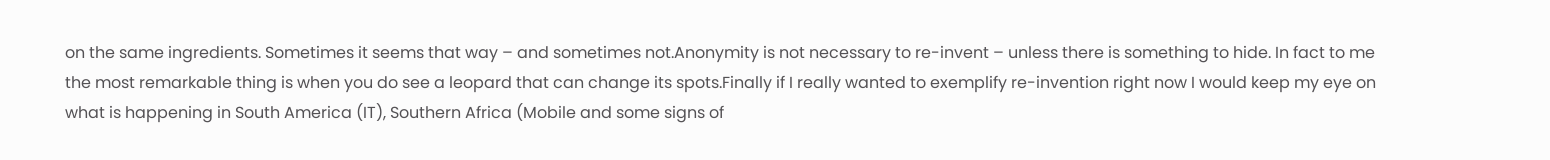on the same ingredients. Sometimes it seems that way – and sometimes not.Anonymity is not necessary to re-invent – unless there is something to hide. In fact to me the most remarkable thing is when you do see a leopard that can change its spots.Finally if I really wanted to exemplify re-invention right now I would keep my eye on what is happening in South America (IT), Southern Africa (Mobile and some signs of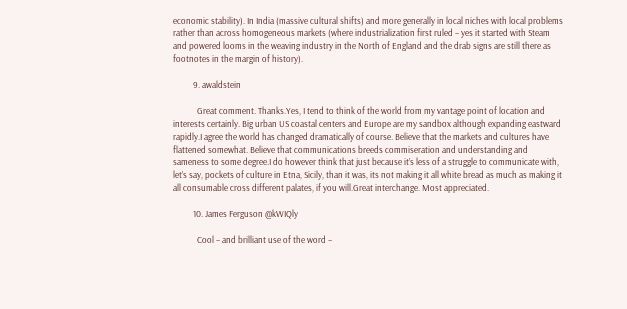economic stability). In India (massive cultural shifts) and more generally in local niches with local problems rather than across homogeneous markets (where industrialization first ruled – yes it started with Steam and powered looms in the weaving industry in the North of England and the drab signs are still there as footnotes in the margin of history).

          9. awaldstein

            Great comment. Thanks.Yes, I tend to think of the world from my vantage point of location and interests certainly. Big urban US coastal centers and Europe are my sandbox although expanding eastward rapidly.I agree the world has changed dramatically of course. Believe that the markets and cultures have flattened somewhat. Believe that communications breeds commiseration and understanding and sameness to some degree.I do however think that just because it’s less of a struggle to communicate with, let’s say, pockets of culture in Etna, Sicily, than it was, its not making it all white bread as much as making it all consumable cross different palates, if you will.Great interchange. Most appreciated.

          10. James Ferguson @kWIQly

            Cool – and brilliant use of the word –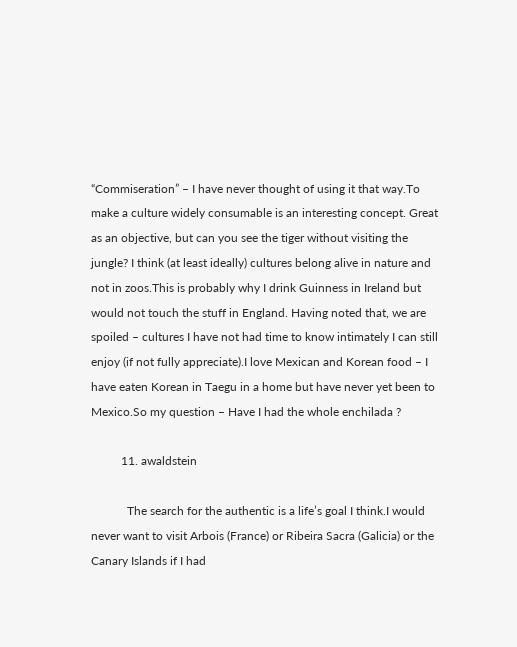“Commiseration” – I have never thought of using it that way.To make a culture widely consumable is an interesting concept. Great as an objective, but can you see the tiger without visiting the jungle? I think (at least ideally) cultures belong alive in nature and not in zoos.This is probably why I drink Guinness in Ireland but would not touch the stuff in England. Having noted that, we are spoiled – cultures I have not had time to know intimately I can still enjoy (if not fully appreciate).I love Mexican and Korean food – I have eaten Korean in Taegu in a home but have never yet been to Mexico.So my question – Have I had the whole enchilada ?

          11. awaldstein

            The search for the authentic is a life’s goal I think.I would never want to visit Arbois (France) or Ribeira Sacra (Galicia) or the Canary Islands if I had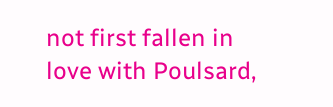not first fallen in love with Poulsard,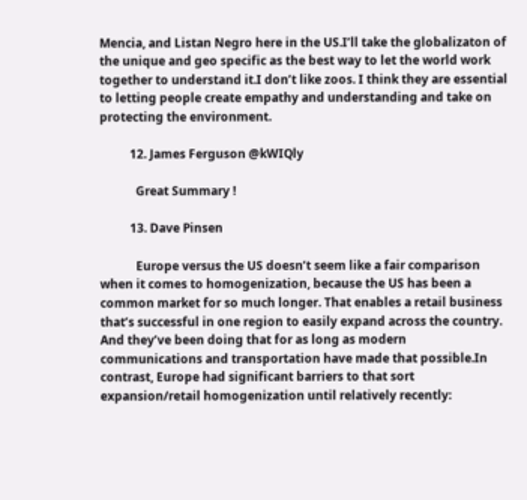Mencia, and Listan Negro here in the US.I’ll take the globalizaton of the unique and geo specific as the best way to let the world work together to understand it.I don’t like zoos. I think they are essential to letting people create empathy and understanding and take on protecting the environment.

          12. James Ferguson @kWIQly

            Great Summary !

          13. Dave Pinsen

            Europe versus the US doesn’t seem like a fair comparison when it comes to homogenization, because the US has been a common market for so much longer. That enables a retail business that’s successful in one region to easily expand across the country. And they’ve been doing that for as long as modern communications and transportation have made that possible.In contrast, Europe had significant barriers to that sort expansion/retail homogenization until relatively recently: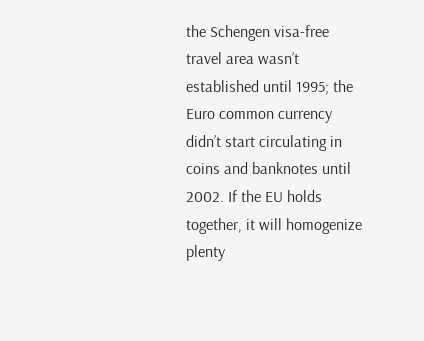the Schengen visa-free travel area wasn’t established until 1995; the Euro common currency didn’t start circulating in coins and banknotes until 2002. If the EU holds together, it will homogenize plenty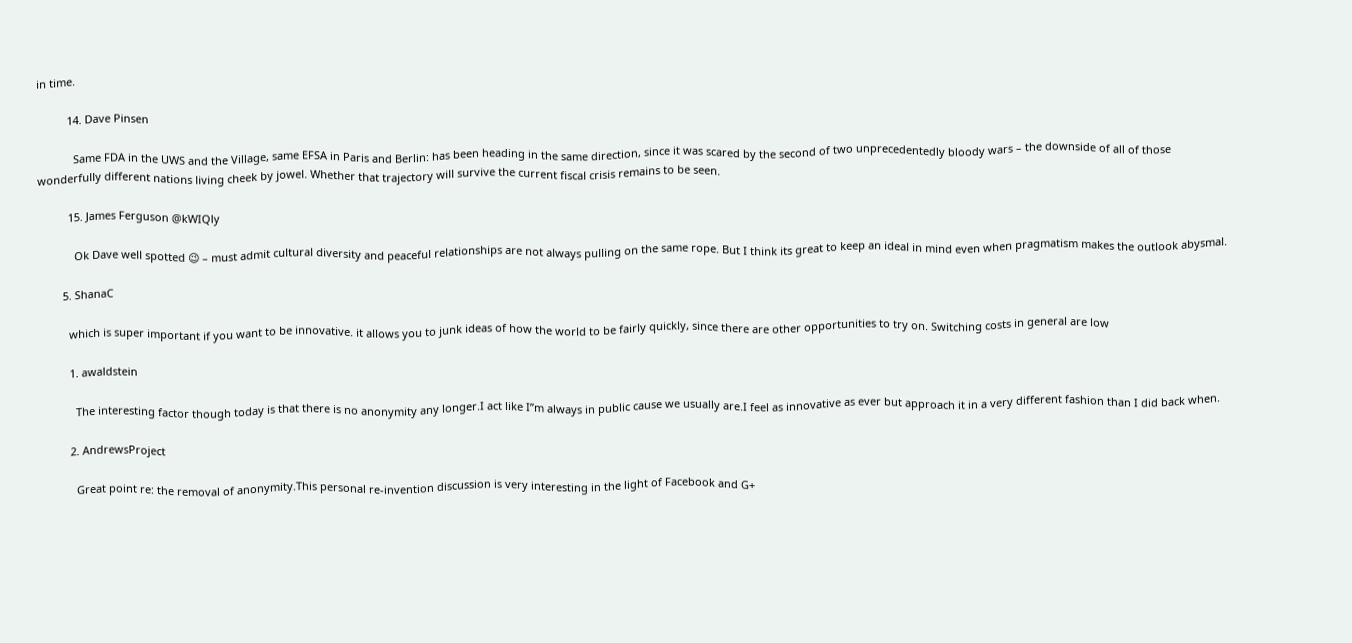in time.

          14. Dave Pinsen

            Same FDA in the UWS and the Village, same EFSA in Paris and Berlin: has been heading in the same direction, since it was scared by the second of two unprecedentedly bloody wars – the downside of all of those wonderfully different nations living cheek by jowel. Whether that trajectory will survive the current fiscal crisis remains to be seen.

          15. James Ferguson @kWIQly

            Ok Dave well spotted 😉 – must admit cultural diversity and peaceful relationships are not always pulling on the same rope. But I think its great to keep an ideal in mind even when pragmatism makes the outlook abysmal.

        5. ShanaC

          which is super important if you want to be innovative. it allows you to junk ideas of how the world to be fairly quickly, since there are other opportunities to try on. Switching costs in general are low

          1. awaldstein

            The interesting factor though today is that there is no anonymity any longer.I act like I”m always in public cause we usually are.I feel as innovative as ever but approach it in a very different fashion than I did back when.

          2. AndrewsProject

            Great point re: the removal of anonymity.This personal re-invention discussion is very interesting in the light of Facebook and G+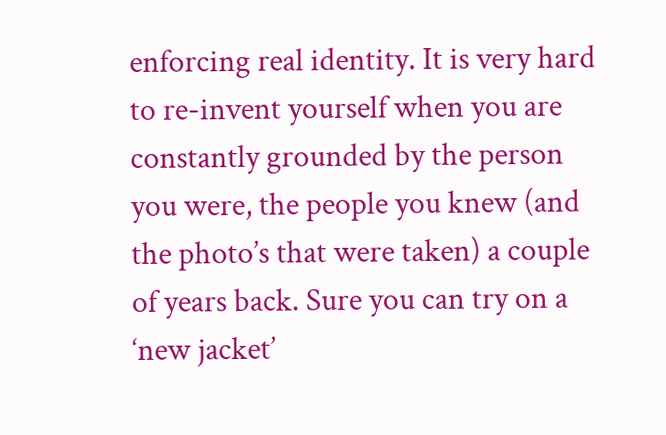enforcing real identity. It is very hard to re-invent yourself when you are constantly grounded by the person you were, the people you knew (and the photo’s that were taken) a couple of years back. Sure you can try on a ‘new jacket’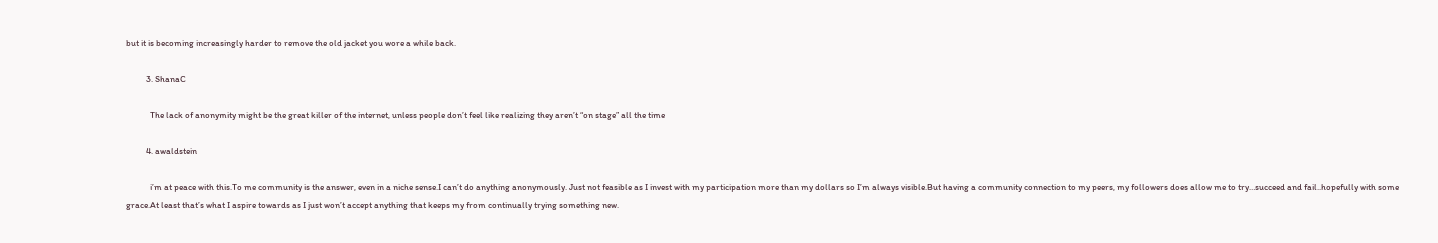but it is becoming increasingly harder to remove the old jacket you wore a while back.

          3. ShanaC

            The lack of anonymity might be the great killer of the internet, unless people don’t feel like realizing they aren’t “on stage” all the time

          4. awaldstein

            i’m at peace with this.To me community is the answer, even in a niche sense.I can’t do anything anonymously. Just not feasible as I invest with my participation more than my dollars so I’m always visible.But having a community connection to my peers, my followers does allow me to try…succeed and fail..hopefully with some grace.At least that’s what I aspire towards as I just won’t accept anything that keeps my from continually trying something new.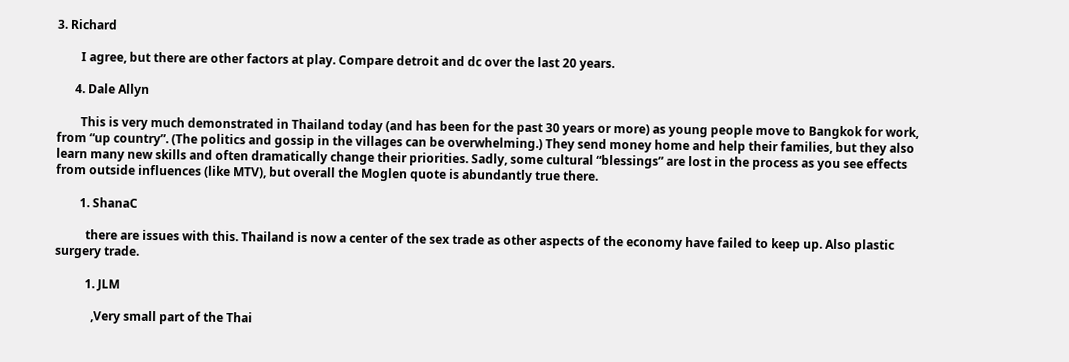3. Richard

        I agree, but there are other factors at play. Compare detroit and dc over the last 20 years.

      4. Dale Allyn

        This is very much demonstrated in Thailand today (and has been for the past 30 years or more) as young people move to Bangkok for work, from “up country”. (The politics and gossip in the villages can be overwhelming.) They send money home and help their families, but they also learn many new skills and often dramatically change their priorities. Sadly, some cultural “blessings” are lost in the process as you see effects from outside influences (like MTV), but overall the Moglen quote is abundantly true there.

        1. ShanaC

          there are issues with this. Thailand is now a center of the sex trade as other aspects of the economy have failed to keep up. Also plastic surgery trade.

          1. JLM

            ,Very small part of the Thai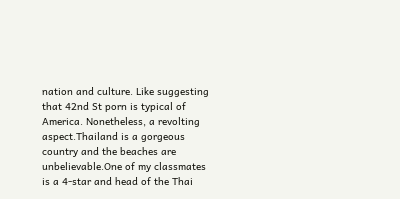nation and culture. Like suggesting that 42nd St porn is typical of America. Nonetheless, a revolting aspect.Thailand is a gorgeous country and the beaches are unbelievable.One of my classmates is a 4-star and head of the Thai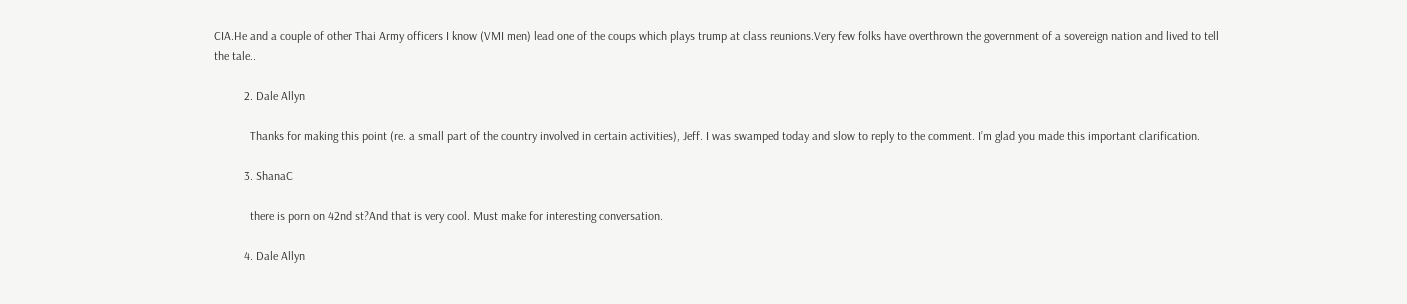CIA.He and a couple of other Thai Army officers I know (VMI men) lead one of the coups which plays trump at class reunions.Very few folks have overthrown the government of a sovereign nation and lived to tell the tale..

          2. Dale Allyn

            Thanks for making this point (re. a small part of the country involved in certain activities), Jeff. I was swamped today and slow to reply to the comment. I’m glad you made this important clarification.

          3. ShanaC

            there is porn on 42nd st?And that is very cool. Must make for interesting conversation.

          4. Dale Allyn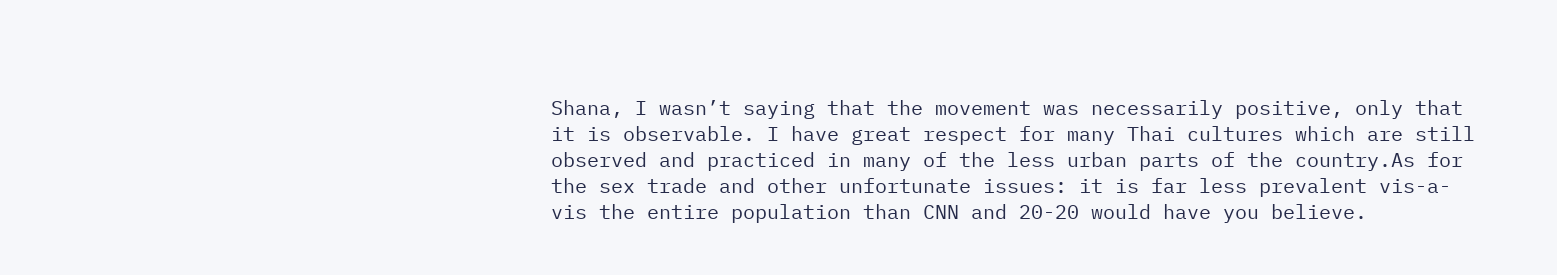Shana, I wasn’t saying that the movement was necessarily positive, only that it is observable. I have great respect for many Thai cultures which are still observed and practiced in many of the less urban parts of the country.As for the sex trade and other unfortunate issues: it is far less prevalent vis-a-vis the entire population than CNN and 20-20 would have you believe.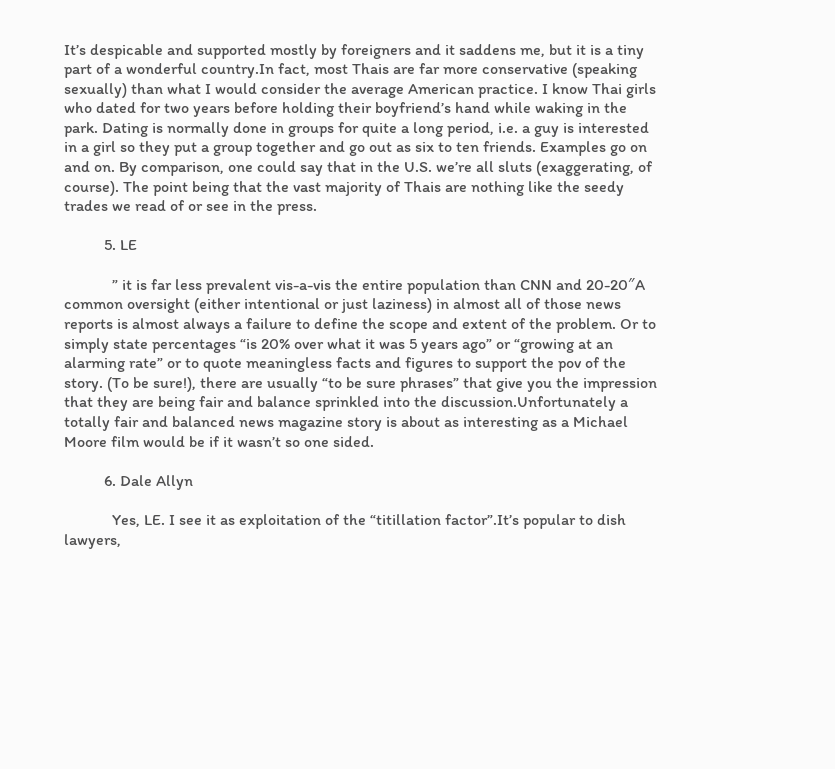It’s despicable and supported mostly by foreigners and it saddens me, but it is a tiny part of a wonderful country.In fact, most Thais are far more conservative (speaking sexually) than what I would consider the average American practice. I know Thai girls who dated for two years before holding their boyfriend’s hand while waking in the park. Dating is normally done in groups for quite a long period, i.e. a guy is interested in a girl so they put a group together and go out as six to ten friends. Examples go on and on. By comparison, one could say that in the U.S. we’re all sluts (exaggerating, of course). The point being that the vast majority of Thais are nothing like the seedy trades we read of or see in the press.

          5. LE

            ” it is far less prevalent vis-a-vis the entire population than CNN and 20-20″A common oversight (either intentional or just laziness) in almost all of those news reports is almost always a failure to define the scope and extent of the problem. Or to simply state percentages “is 20% over what it was 5 years ago” or “growing at an alarming rate” or to quote meaningless facts and figures to support the pov of the story. (To be sure!), there are usually “to be sure phrases” that give you the impression that they are being fair and balance sprinkled into the discussion.Unfortunately a totally fair and balanced news magazine story is about as interesting as a Michael Moore film would be if it wasn’t so one sided.

          6. Dale Allyn

            Yes, LE. I see it as exploitation of the “titillation factor”.It’s popular to dish lawyers,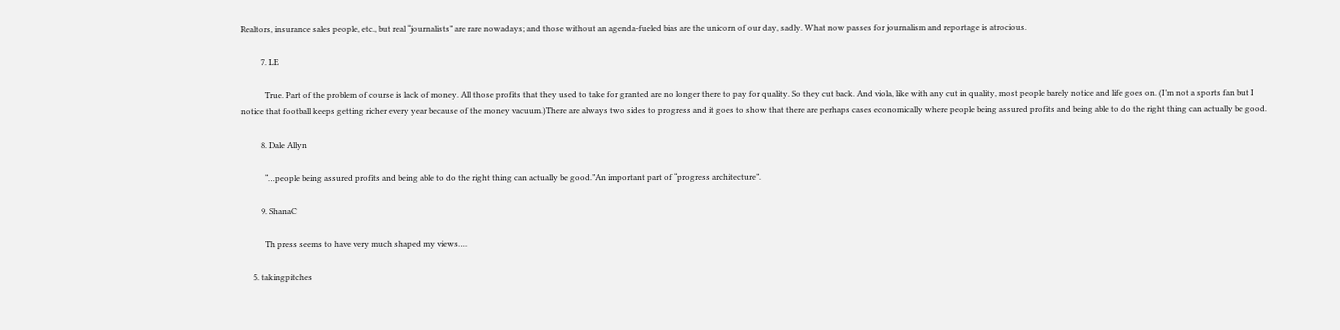Realtors, insurance sales people, etc., but real “journalists” are rare nowadays; and those without an agenda-fueled bias are the unicorn of our day, sadly. What now passes for journalism and reportage is atrocious.

          7. LE

            True. Part of the problem of course is lack of money. All those profits that they used to take for granted are no longer there to pay for quality. So they cut back. And viola, like with any cut in quality, most people barely notice and life goes on. (I’m not a sports fan but I notice that football keeps getting richer every year because of the money vacuum.)There are always two sides to progress and it goes to show that there are perhaps cases economically where people being assured profits and being able to do the right thing can actually be good.

          8. Dale Allyn

            “…people being assured profits and being able to do the right thing can actually be good.”An important part of “progress architecture”.

          9. ShanaC

            Th press seems to have very much shaped my views….

      5. takingpitches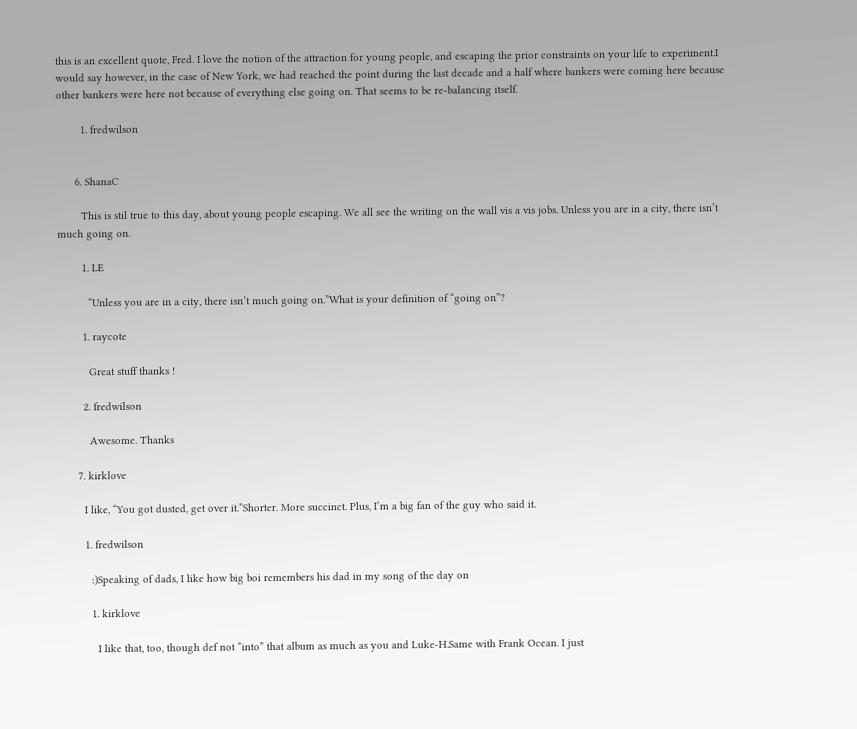this is an excellent quote, Fred. I love the notion of the attraction for young people, and escaping the prior constraints on your life to experiment.I would say however, in the case of New York, we had reached the point during the last decade and a half where bankers were coming here because other bankers were here not because of everything else going on. That seems to be re-balancing itself.

        1. fredwilson


      6. ShanaC

        This is stil true to this day, about young people escaping. We all see the writing on the wall vis a vis jobs. Unless you are in a city, there isn’t much going on.

        1. LE

          “Unless you are in a city, there isn’t much going on.”What is your definition of “going on”?

        1. raycote

          Great stuff thanks !

        2. fredwilson

          Awesome. Thanks

      7. kirklove

        I like, “You got dusted, get over it.”Shorter. More succinct. Plus, I’m a big fan of the guy who said it.

        1. fredwilson

          :)Speaking of dads, I like how big boi remembers his dad in my song of the day on

          1. kirklove

            I like that, too, though def not “into” that album as much as you and Luke-H.Same with Frank Ocean. I just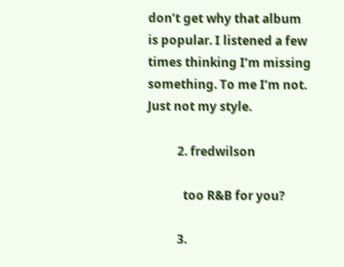don’t get why that album is popular. I listened a few times thinking I’m missing something. To me I’m not. Just not my style.

          2. fredwilson

            too R&B for you?

          3.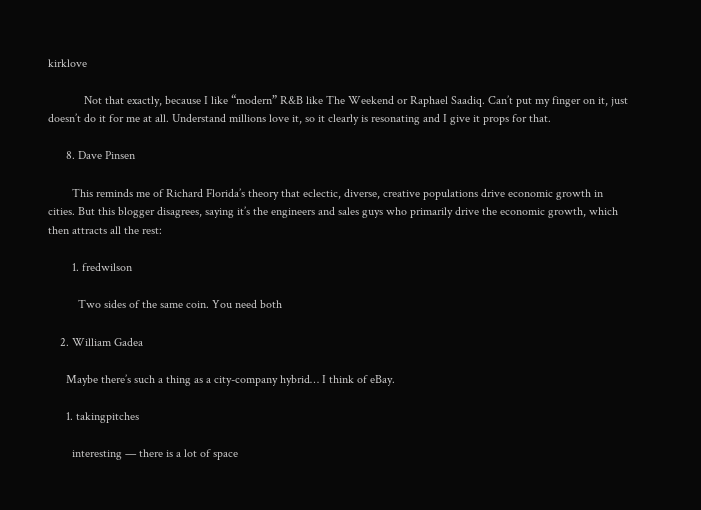kirklove

            Not that exactly, because I like “modern” R&B like The Weekend or Raphael Saadiq. Can’t put my finger on it, just doesn’t do it for me at all. Understand millions love it, so it clearly is resonating and I give it props for that.

      8. Dave Pinsen

        This reminds me of Richard Florida’s theory that eclectic, diverse, creative populations drive economic growth in cities. But this blogger disagrees, saying it’s the engineers and sales guys who primarily drive the economic growth, which then attracts all the rest:

        1. fredwilson

          Two sides of the same coin. You need both

    2. William Gadea

      Maybe there’s such a thing as a city-company hybrid… I think of eBay.

      1. takingpitches

        interesting — there is a lot of space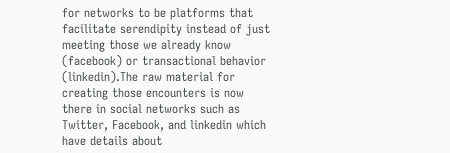for networks to be platforms that facilitate serendipity instead of just meeting those we already know (facebook) or transactional behavior (linkedin).The raw material for creating those encounters is now there in social networks such as Twitter, Facebook, and linkedin which have details about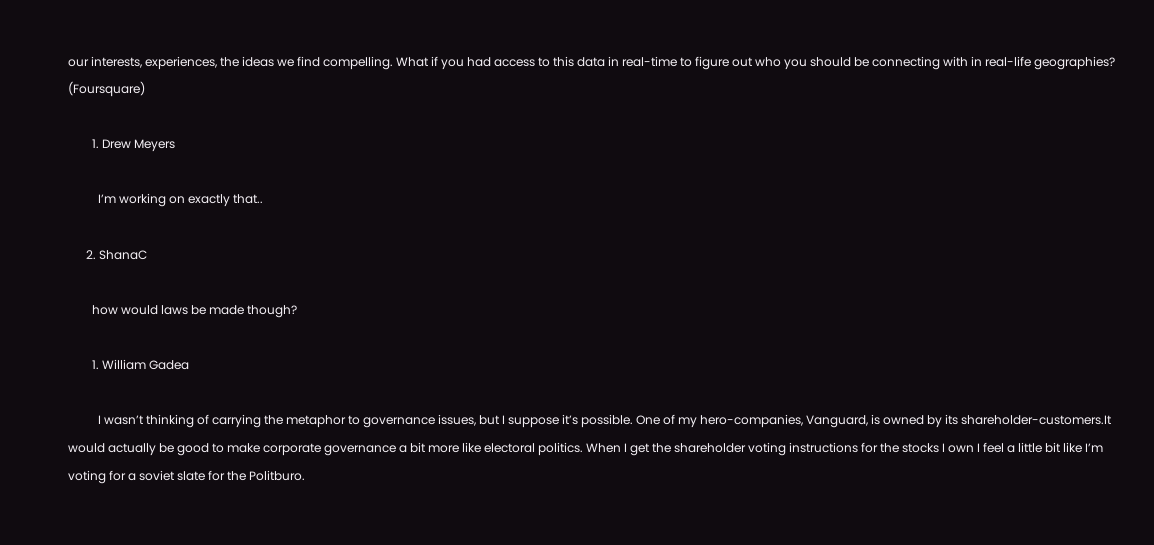our interests, experiences, the ideas we find compelling. What if you had access to this data in real-time to figure out who you should be connecting with in real-life geographies? (Foursquare)

        1. Drew Meyers

          I’m working on exactly that..

      2. ShanaC

        how would laws be made though?

        1. William Gadea

          I wasn’t thinking of carrying the metaphor to governance issues, but I suppose it’s possible. One of my hero-companies, Vanguard, is owned by its shareholder-customers.It would actually be good to make corporate governance a bit more like electoral politics. When I get the shareholder voting instructions for the stocks I own I feel a little bit like I’m voting for a soviet slate for the Politburo.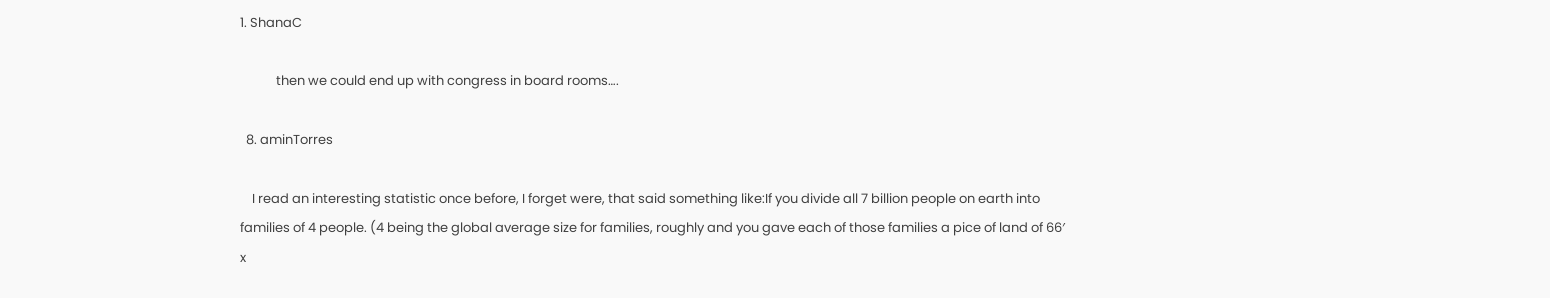1. ShanaC

            then we could end up with congress in board rooms….

  8. aminTorres

    I read an interesting statistic once before, I forget were, that said something like:If you divide all 7 billion people on earth into families of 4 people. (4 being the global average size for families, roughly and you gave each of those families a pice of land of 66′ x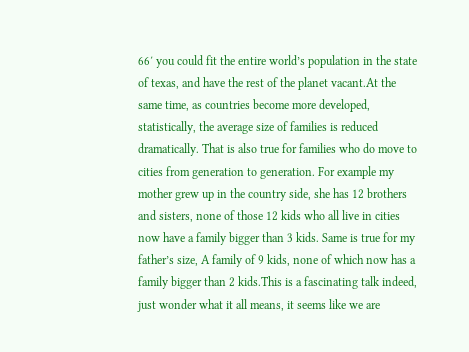66′ you could fit the entire world’s population in the state of texas, and have the rest of the planet vacant.At the same time, as countries become more developed, statistically, the average size of families is reduced dramatically. That is also true for families who do move to cities from generation to generation. For example my mother grew up in the country side, she has 12 brothers and sisters, none of those 12 kids who all live in cities now have a family bigger than 3 kids. Same is true for my father’s size, A family of 9 kids, none of which now has a family bigger than 2 kids.This is a fascinating talk indeed, just wonder what it all means, it seems like we are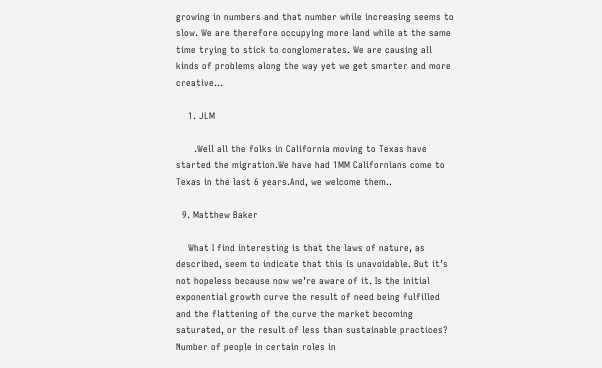growing in numbers and that number while increasing seems to slow. We are therefore occupying more land while at the same time trying to stick to conglomerates. We are causing all kinds of problems along the way yet we get smarter and more creative…

    1. JLM

      .Well all the folks in California moving to Texas have started the migration.We have had 1MM Californians come to Texas in the last 6 years.And, we welcome them..

  9. Matthew Baker

    What I find interesting is that the laws of nature, as described, seem to indicate that this is unavoidable. But it’s not hopeless because now we’re aware of it. Is the initial exponential growth curve the result of need being fulfilled and the flattening of the curve the market becoming saturated, or the result of less than sustainable practices? Number of people in certain roles in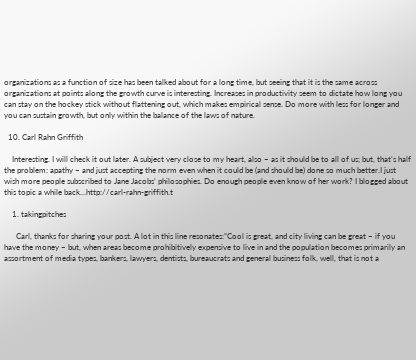organizations as a function of size has been talked about for a long time, but seeing that it is the same across organizations at points along the growth curve is interesting. Increases in productivity seem to dictate how long you can stay on the hockey stick without flattening out, which makes empirical sense. Do more with less for longer and you can sustain growth, but only within the balance of the laws of nature.

  10. Carl Rahn Griffith

    Interesting. I will check it out later. A subject very close to my heart, also – as it should be to all of us; but, that’s half the problem: apathy – and just accepting the norm even when it could be (and should be) done so much better.I just wish more people subscribed to Jane Jacobs’ philosophies. Do enough people even know of her work? I blogged about this topic a while back…http://carl-rahn-griffith.t

    1. takingpitches

      Carl, thanks for sharing your post. A lot in this line resonates:”Cool is great, and city living can be great – if you have the money – but, when areas become prohibitively expensive to live in and the population becomes primarily an assortment of media types, bankers, lawyers, dentists, bureaucrats and general business folk, well, that is not a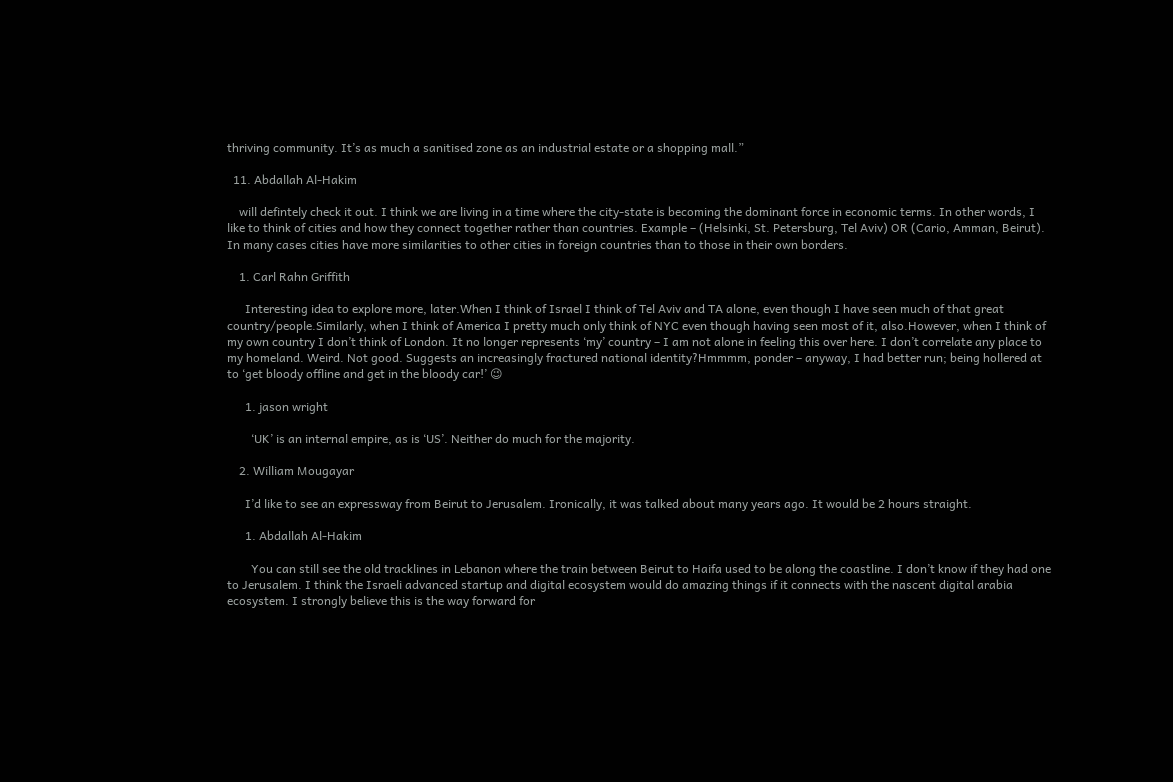thriving community. It’s as much a sanitised zone as an industrial estate or a shopping mall.”

  11. Abdallah Al-Hakim

    will defintely check it out. I think we are living in a time where the city-state is becoming the dominant force in economic terms. In other words, I like to think of cities and how they connect together rather than countries. Example – (Helsinki, St. Petersburg, Tel Aviv) OR (Cario, Amman, Beirut). In many cases cities have more similarities to other cities in foreign countries than to those in their own borders.

    1. Carl Rahn Griffith

      Interesting idea to explore more, later.When I think of Israel I think of Tel Aviv and TA alone, even though I have seen much of that great country/people.Similarly, when I think of America I pretty much only think of NYC even though having seen most of it, also.However, when I think of my own country I don’t think of London. It no longer represents ‘my’ country – I am not alone in feeling this over here. I don’t correlate any place to my homeland. Weird. Not good. Suggests an increasingly fractured national identity?Hmmmm, ponder – anyway, I had better run; being hollered at to ‘get bloody offline and get in the bloody car!’ 😉

      1. jason wright

        ‘UK’ is an internal empire, as is ‘US’. Neither do much for the majority.

    2. William Mougayar

      I’d like to see an expressway from Beirut to Jerusalem. Ironically, it was talked about many years ago. It would be 2 hours straight.

      1. Abdallah Al-Hakim

        You can still see the old tracklines in Lebanon where the train between Beirut to Haifa used to be along the coastline. I don’t know if they had one to Jerusalem. I think the Israeli advanced startup and digital ecosystem would do amazing things if it connects with the nascent digital arabia ecosystem. I strongly believe this is the way forward for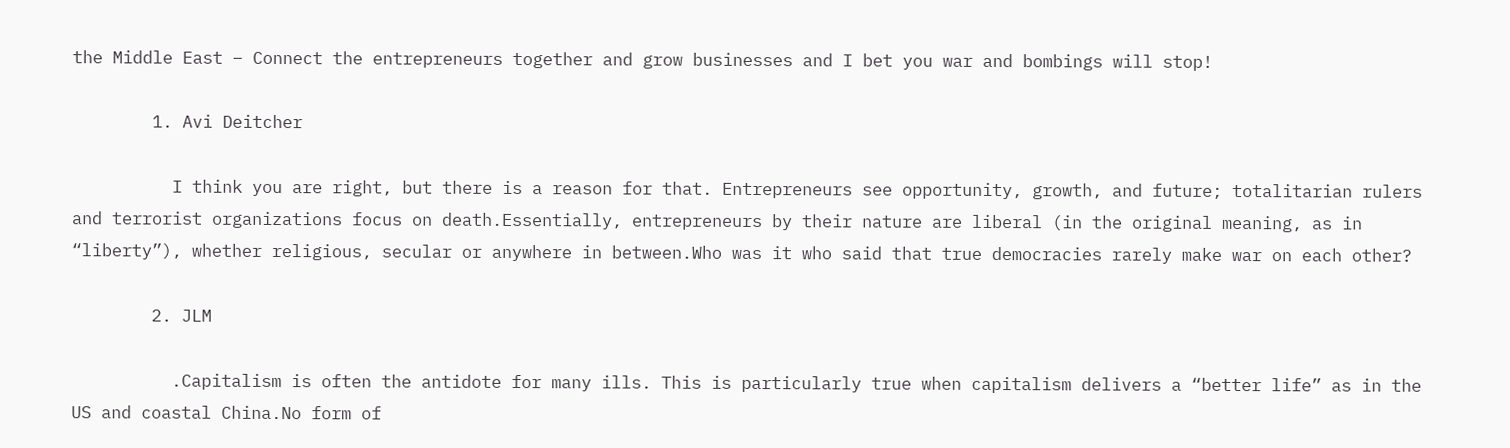the Middle East – Connect the entrepreneurs together and grow businesses and I bet you war and bombings will stop!

        1. Avi Deitcher

          I think you are right, but there is a reason for that. Entrepreneurs see opportunity, growth, and future; totalitarian rulers and terrorist organizations focus on death.Essentially, entrepreneurs by their nature are liberal (in the original meaning, as in “liberty”), whether religious, secular or anywhere in between.Who was it who said that true democracies rarely make war on each other?

        2. JLM

          .Capitalism is often the antidote for many ills. This is particularly true when capitalism delivers a “better life” as in the US and coastal China.No form of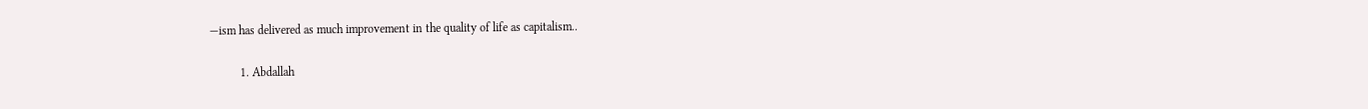—ism has delivered as much improvement in the quality of life as capitalism..

          1. Abdallah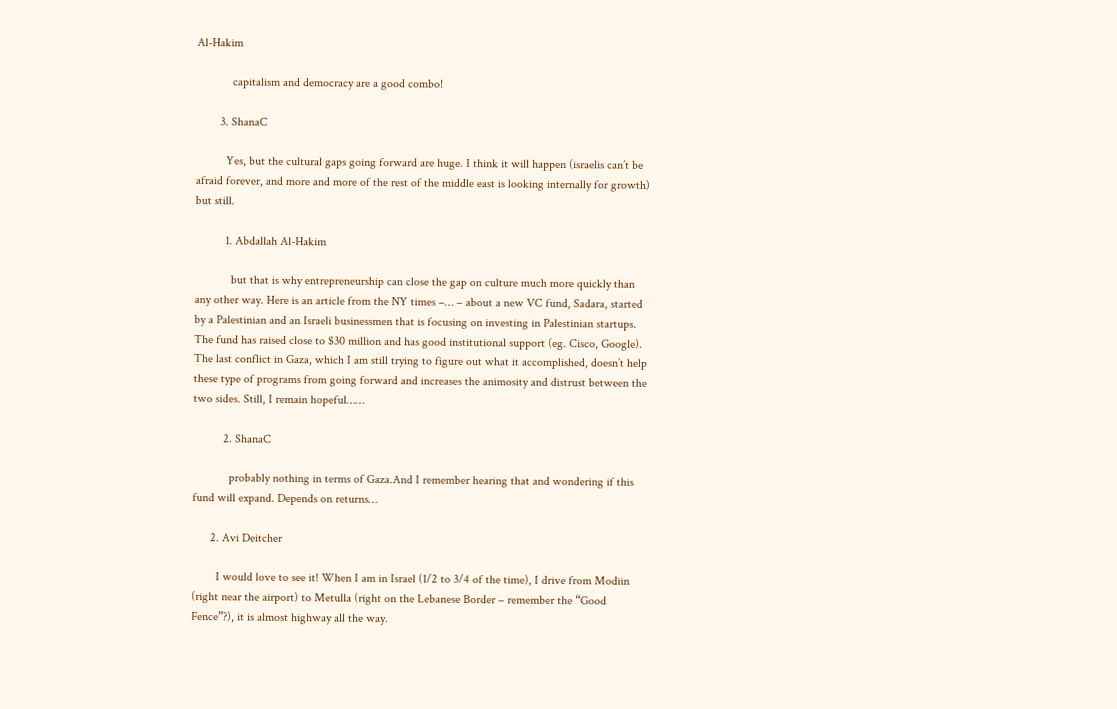Al-Hakim

            capitalism and democracy are a good combo!

        3. ShanaC

          Yes, but the cultural gaps going forward are huge. I think it will happen (israelis can’t be afraid forever, and more and more of the rest of the middle east is looking internally for growth) but still.

          1. Abdallah Al-Hakim

            but that is why entrepreneurship can close the gap on culture much more quickly than any other way. Here is an article from the NY times –… – about a new VC fund, Sadara, started by a Palestinian and an Israeli businessmen that is focusing on investing in Palestinian startups. The fund has raised close to $30 million and has good institutional support (eg. Cisco, Google). The last conflict in Gaza, which I am still trying to figure out what it accomplished, doesn’t help these type of programs from going forward and increases the animosity and distrust between the two sides. Still, I remain hopeful……

          2. ShanaC

            probably nothing in terms of Gaza.And I remember hearing that and wondering if this fund will expand. Depends on returns…

      2. Avi Deitcher

        I would love to see it! When I am in Israel (1/2 to 3/4 of the time), I drive from Modiin (right near the airport) to Metulla (right on the Lebanese Border – remember the “Good Fence”?), it is almost highway all the way.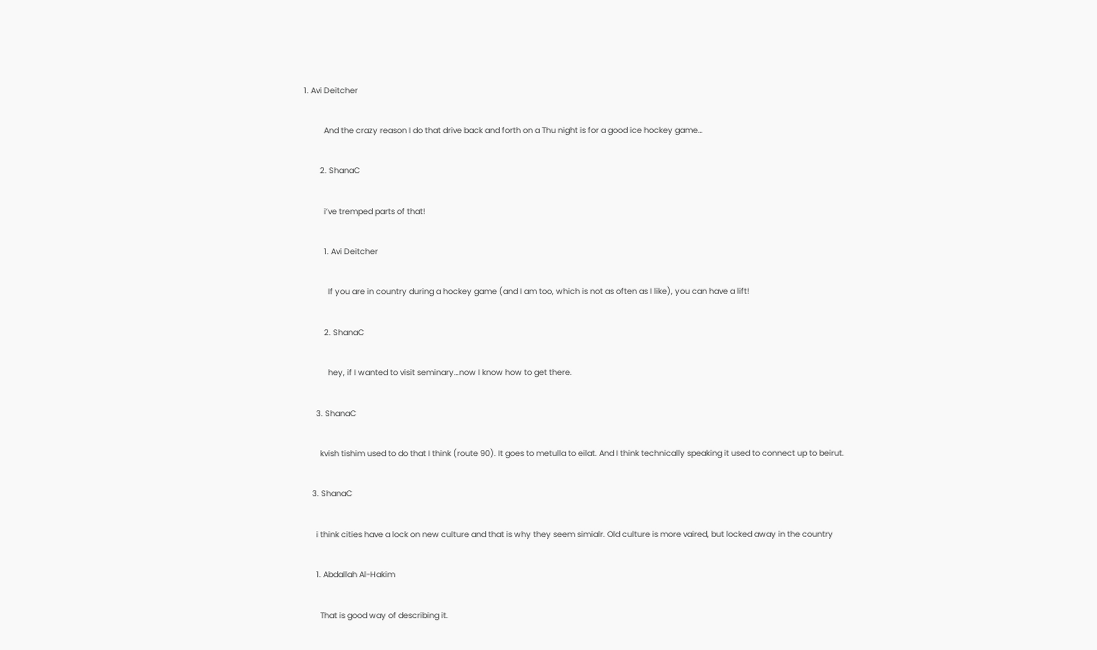1. Avi Deitcher

          And the crazy reason I do that drive back and forth on a Thu night is for a good ice hockey game…

        2. ShanaC

          i’ve tremped parts of that!

          1. Avi Deitcher

            If you are in country during a hockey game (and I am too, which is not as often as I like), you can have a lift!

          2. ShanaC

            hey, if I wanted to visit seminary…now I know how to get there.

      3. ShanaC

        kvish tishim used to do that I think (route 90). It goes to metulla to eilat. And I think technically speaking it used to connect up to beirut.

    3. ShanaC

      i think cities have a lock on new culture and that is why they seem simialr. Old culture is more vaired, but locked away in the country

      1. Abdallah Al-Hakim

        That is good way of describing it.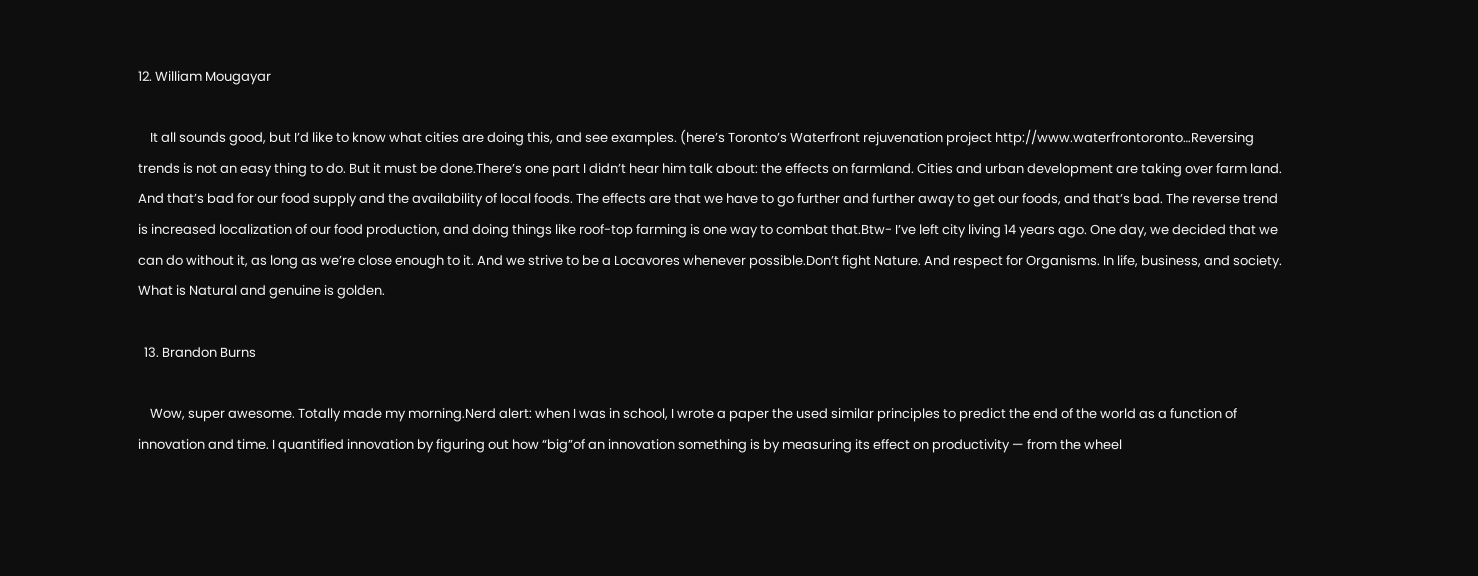12. William Mougayar

    It all sounds good, but I’d like to know what cities are doing this, and see examples. (here’s Toronto’s Waterfront rejuvenation project http://www.waterfrontoronto…Reversing trends is not an easy thing to do. But it must be done.There’s one part I didn’t hear him talk about: the effects on farmland. Cities and urban development are taking over farm land. And that’s bad for our food supply and the availability of local foods. The effects are that we have to go further and further away to get our foods, and that’s bad. The reverse trend is increased localization of our food production, and doing things like roof-top farming is one way to combat that.Btw- I’ve left city living 14 years ago. One day, we decided that we can do without it, as long as we’re close enough to it. And we strive to be a Locavores whenever possible.Don’t fight Nature. And respect for Organisms. In life, business, and society. What is Natural and genuine is golden.

  13. Brandon Burns

    Wow, super awesome. Totally made my morning.Nerd alert: when I was in school, I wrote a paper the used similar principles to predict the end of the world as a function of innovation and time. I quantified innovation by figuring out how “big”of an innovation something is by measuring its effect on productivity — from the wheel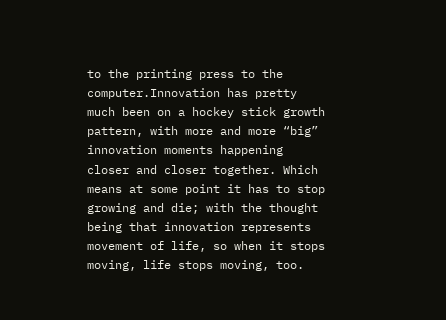to the printing press to the computer.Innovation has pretty much been on a hockey stick growth pattern, with more and more “big” innovation moments happening closer and closer together. Which means at some point it has to stop growing and die; with the thought being that innovation represents movement of life, so when it stops moving, life stops moving, too.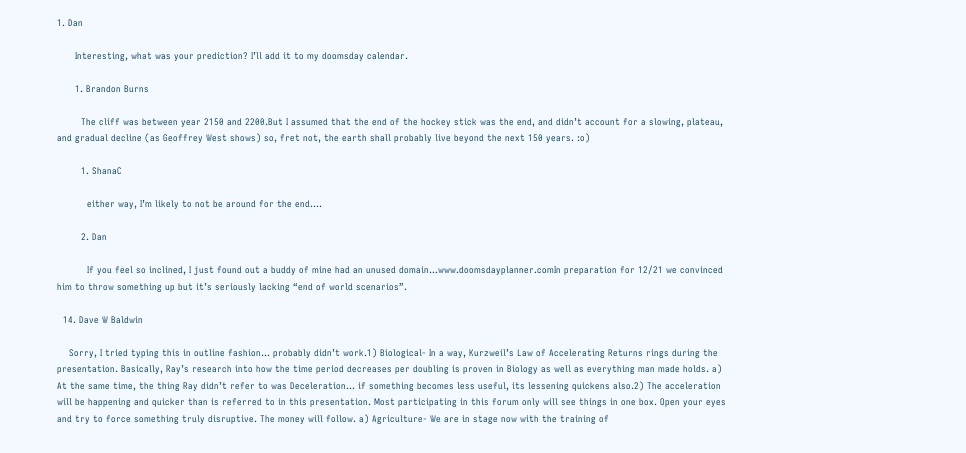1. Dan

      Interesting, what was your prediction? I’ll add it to my doomsday calendar.

      1. Brandon Burns

        The cliff was between year 2150 and 2200.But I assumed that the end of the hockey stick was the end, and didn’t account for a slowing, plateau, and gradual decline (as Geoffrey West shows) so, fret not, the earth shall probably live beyond the next 150 years. :o)

        1. ShanaC

          either way, I’m likely to not be around for the end….

        2. Dan

          If you feel so inclined, I just found out a buddy of mine had an unused domain…www.doomsdayplanner.comIn preparation for 12/21 we convinced him to throw something up but it’s seriously lacking “end of world scenarios”.

  14. Dave W Baldwin

    Sorry, I tried typing this in outline fashion… probably didn’t work.1) Biological- In a way, Kurzweil’s Law of Accelerating Returns rings during the presentation. Basically, Ray’s research into how the time period decreases per doubling is proven in Biology as well as everything man made holds. a) At the same time, the thing Ray didn’t refer to was Deceleration… if something becomes less useful, its lessening quickens also.2) The acceleration will be happening and quicker than is referred to in this presentation. Most participating in this forum only will see things in one box. Open your eyes and try to force something truly disruptive. The money will follow. a) Agriculture- We are in stage now with the training of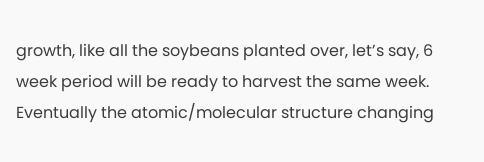growth, like all the soybeans planted over, let’s say, 6 week period will be ready to harvest the same week. Eventually the atomic/molecular structure changing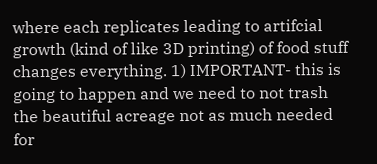where each replicates leading to artifcial growth (kind of like 3D printing) of food stuff changes everything. 1) IMPORTANT- this is going to happen and we need to not trash the beautiful acreage not as much needed for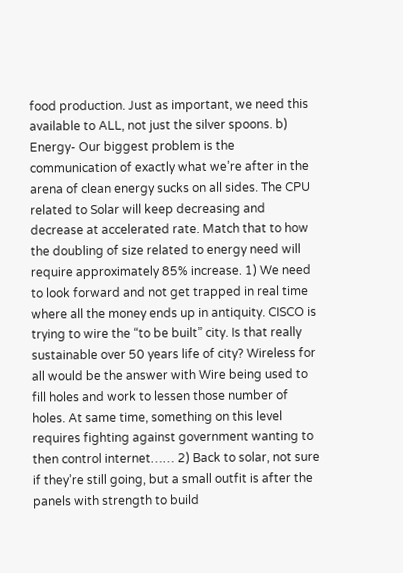food production. Just as important, we need this available to ALL, not just the silver spoons. b) Energy- Our biggest problem is the communication of exactly what we’re after in the arena of clean energy sucks on all sides. The CPU related to Solar will keep decreasing and decrease at accelerated rate. Match that to how the doubling of size related to energy need will require approximately 85% increase. 1) We need to look forward and not get trapped in real time where all the money ends up in antiquity. CISCO is trying to wire the “to be built” city. Is that really sustainable over 50 years life of city? Wireless for all would be the answer with Wire being used to fill holes and work to lessen those number of holes. At same time, something on this level requires fighting against government wanting to then control internet…… 2) Back to solar, not sure if they’re still going, but a small outfit is after the panels with strength to build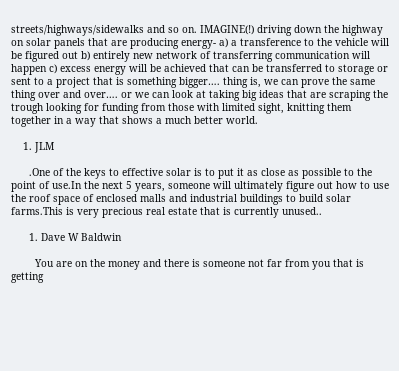streets/highways/sidewalks and so on. IMAGINE(!) driving down the highway on solar panels that are producing energy- a) a transference to the vehicle will be figured out b) entirely new network of transferring communication will happen c) excess energy will be achieved that can be transferred to storage or sent to a project that is something bigger…. thing is, we can prove the same thing over and over…. or we can look at taking big ideas that are scraping the trough looking for funding from those with limited sight, knitting them together in a way that shows a much better world.

    1. JLM

      .One of the keys to effective solar is to put it as close as possible to the point of use.In the next 5 years, someone will ultimately figure out how to use the roof space of enclosed malls and industrial buildings to build solar farms.This is very precious real estate that is currently unused..

      1. Dave W Baldwin

        You are on the money and there is someone not far from you that is getting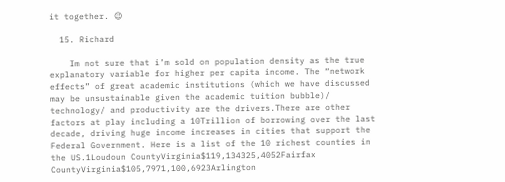it together. 😉

  15. Richard

    Im not sure that i’m sold on population density as the true explanatory variable for higher per capita income. The “network effects” of great academic institutions (which we have discussed may be unsustainable given the academic tuition bubble)/ technology/ and productivity are the drivers.There are other factors at play including a 10Trillion of borrowing over the last decade, driving huge income increases in cities that support the Federal Government. Here is a list of the 10 richest counties in the US.1Loudoun CountyVirginia$119,134325,4052Fairfax CountyVirginia$105,7971,100,6923Arlington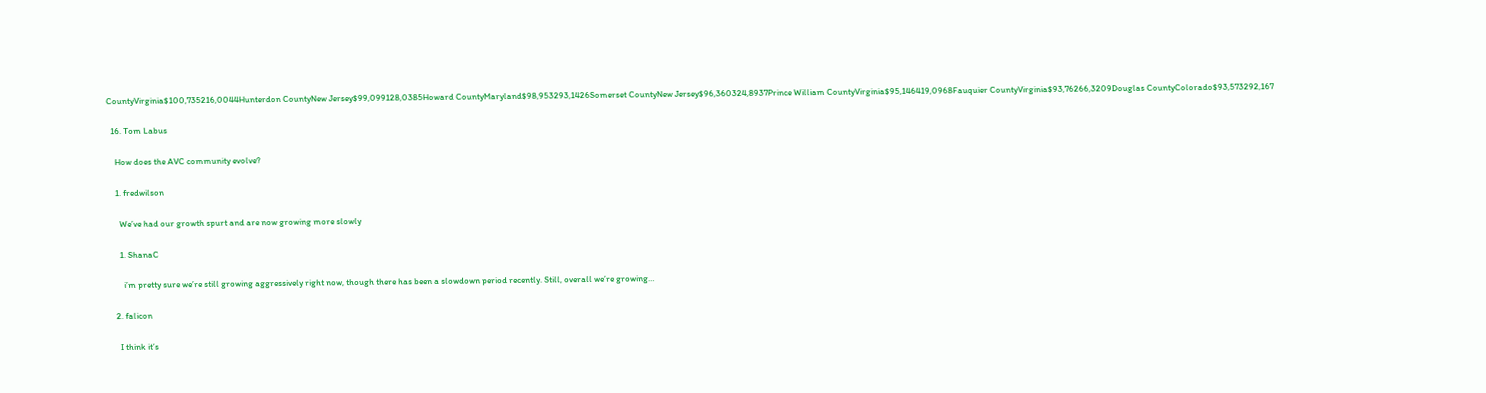CountyVirginia$100,735216,0044Hunterdon CountyNew Jersey$99,099128,0385Howard CountyMaryland$98,953293,1426Somerset CountyNew Jersey$96,360324,8937Prince William CountyVirginia$95,146419,0968Fauquier CountyVirginia$93,76266,3209Douglas CountyColorado$93,573292,167

  16. Tom Labus

    How does the AVC community evolve?

    1. fredwilson

      We’ve had our growth spurt and are now growing more slowly

      1. ShanaC

        i’m pretty sure we’re still growing aggressively right now, though there has been a slowdown period recently. Still, overall we’re growing…

    2. falicon

      I think it’s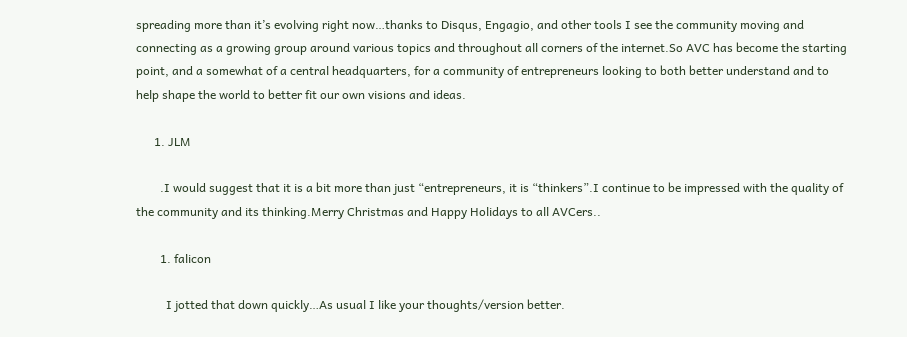spreading more than it’s evolving right now…thanks to Disqus, Engagio, and other tools I see the community moving and connecting as a growing group around various topics and throughout all corners of the internet.So AVC has become the starting point, and a somewhat of a central headquarters, for a community of entrepreneurs looking to both better understand and to help shape the world to better fit our own visions and ideas.

      1. JLM

        .I would suggest that it is a bit more than just “entrepreneurs, it is “thinkers”.I continue to be impressed with the quality of the community and its thinking.Merry Christmas and Happy Holidays to all AVCers..

        1. falicon

          I jotted that down quickly…As usual I like your thoughts/version better.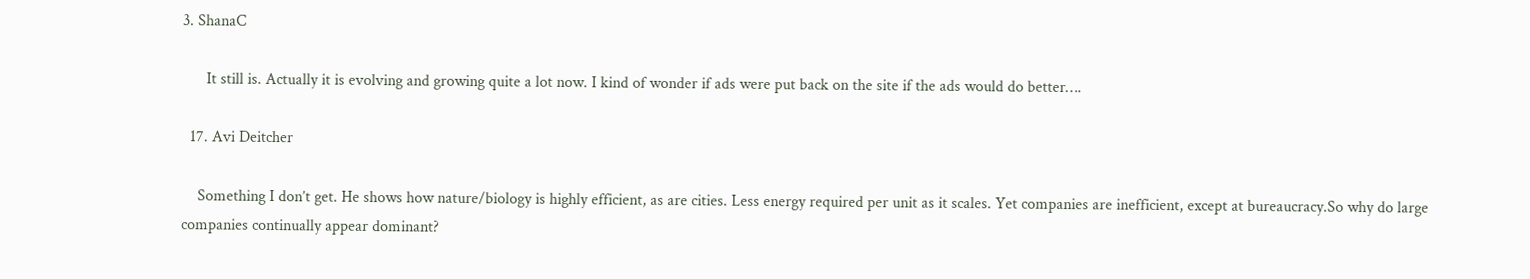3. ShanaC

      It still is. Actually it is evolving and growing quite a lot now. I kind of wonder if ads were put back on the site if the ads would do better….

  17. Avi Deitcher

    Something I don’t get. He shows how nature/biology is highly efficient, as are cities. Less energy required per unit as it scales. Yet companies are inefficient, except at bureaucracy.So why do large companies continually appear dominant?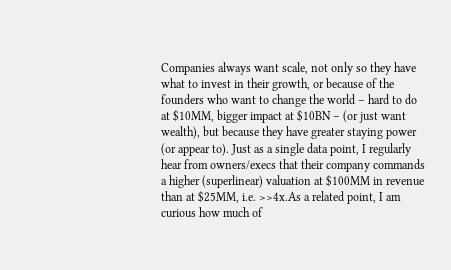Companies always want scale, not only so they have what to invest in their growth, or because of the founders who want to change the world – hard to do at $10MM, bigger impact at $10BN – (or just want wealth), but because they have greater staying power (or appear to). Just as a single data point, I regularly hear from owners/execs that their company commands a higher (superlinear) valuation at $100MM in revenue than at $25MM, i.e. >>4x.As a related point, I am curious how much of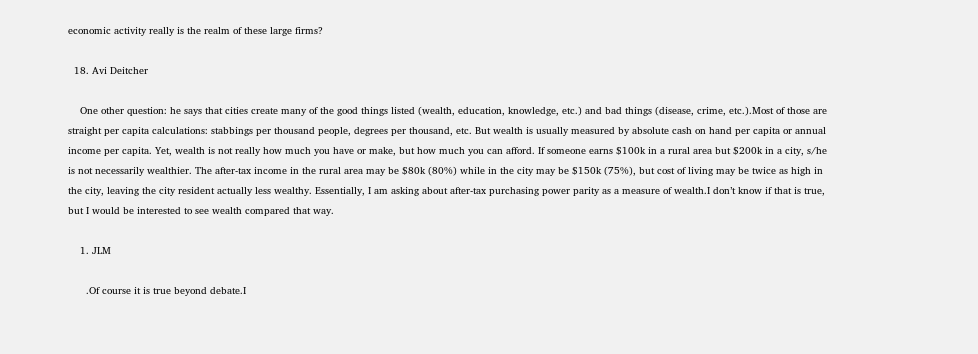economic activity really is the realm of these large firms?

  18. Avi Deitcher

    One other question: he says that cities create many of the good things listed (wealth, education, knowledge, etc.) and bad things (disease, crime, etc.).Most of those are straight per capita calculations: stabbings per thousand people, degrees per thousand, etc. But wealth is usually measured by absolute cash on hand per capita or annual income per capita. Yet, wealth is not really how much you have or make, but how much you can afford. If someone earns $100k in a rural area but $200k in a city, s/he is not necessarily wealthier. The after-tax income in the rural area may be $80k (80%) while in the city may be $150k (75%), but cost of living may be twice as high in the city, leaving the city resident actually less wealthy. Essentially, I am asking about after-tax purchasing power parity as a measure of wealth.I don’t know if that is true, but I would be interested to see wealth compared that way.

    1. JLM

      .Of course it is true beyond debate.I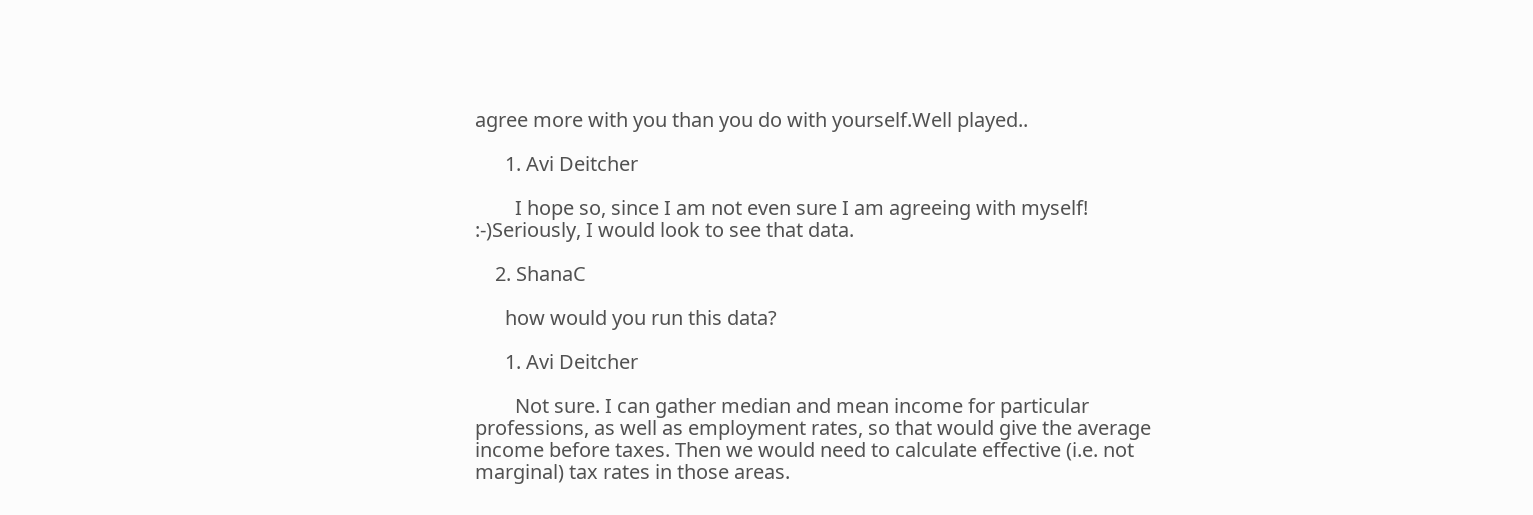agree more with you than you do with yourself.Well played..

      1. Avi Deitcher

        I hope so, since I am not even sure I am agreeing with myself! :-)Seriously, I would look to see that data.

    2. ShanaC

      how would you run this data?

      1. Avi Deitcher

        Not sure. I can gather median and mean income for particular professions, as well as employment rates, so that would give the average income before taxes. Then we would need to calculate effective (i.e. not marginal) tax rates in those areas.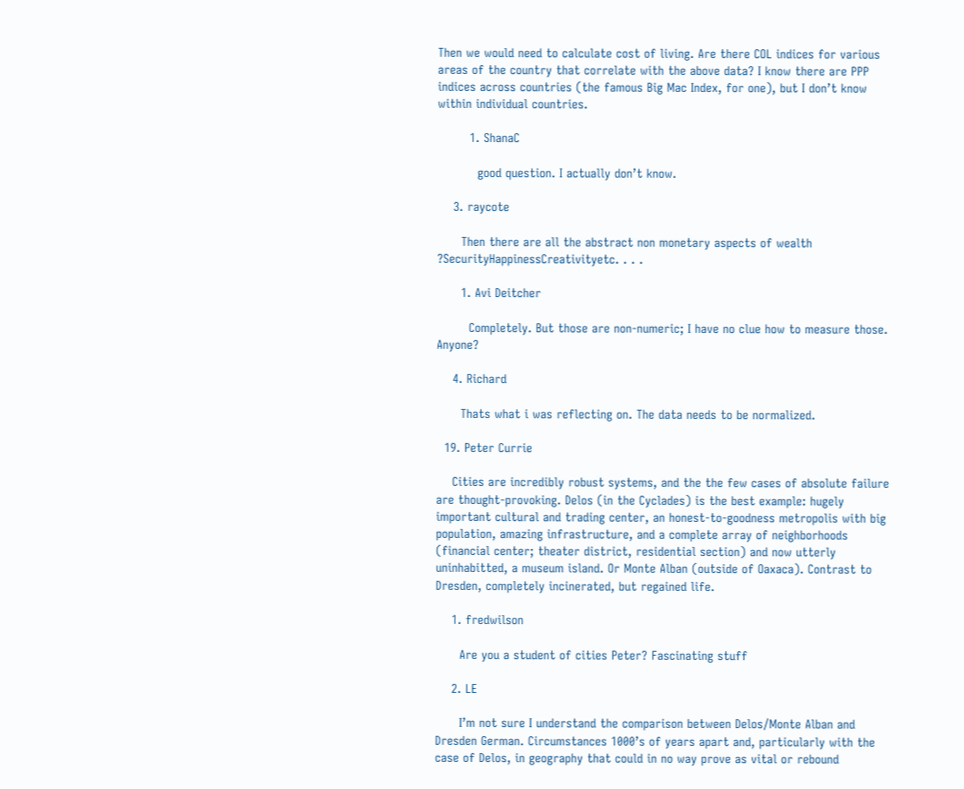Then we would need to calculate cost of living. Are there COL indices for various areas of the country that correlate with the above data? I know there are PPP indices across countries (the famous Big Mac Index, for one), but I don’t know within individual countries.

        1. ShanaC

          good question. I actually don’t know.

    3. raycote

      Then there are all the abstract non monetary aspects of wealth ?SecurityHappinessCreativityetc. . . .

      1. Avi Deitcher

        Completely. But those are non-numeric; I have no clue how to measure those. Anyone?

    4. Richard

      Thats what i was reflecting on. The data needs to be normalized.

  19. Peter Currie

    Cities are incredibly robust systems, and the the few cases of absolute failure are thought-provoking. Delos (in the Cyclades) is the best example: hugely important cultural and trading center, an honest-to-goodness metropolis with big population, amazing infrastructure, and a complete array of neighborhoods (financial center; theater district, residential section) and now utterly uninhabitted, a museum island. Or Monte Alban (outside of Oaxaca). Contrast to Dresden, completely incinerated, but regained life.

    1. fredwilson

      Are you a student of cities Peter? Fascinating stuff

    2. LE

      I’m not sure I understand the comparison between Delos/Monte Alban and Dresden German. Circumstances 1000’s of years apart and, particularly with the case of Delos, in geography that could in no way prove as vital or rebound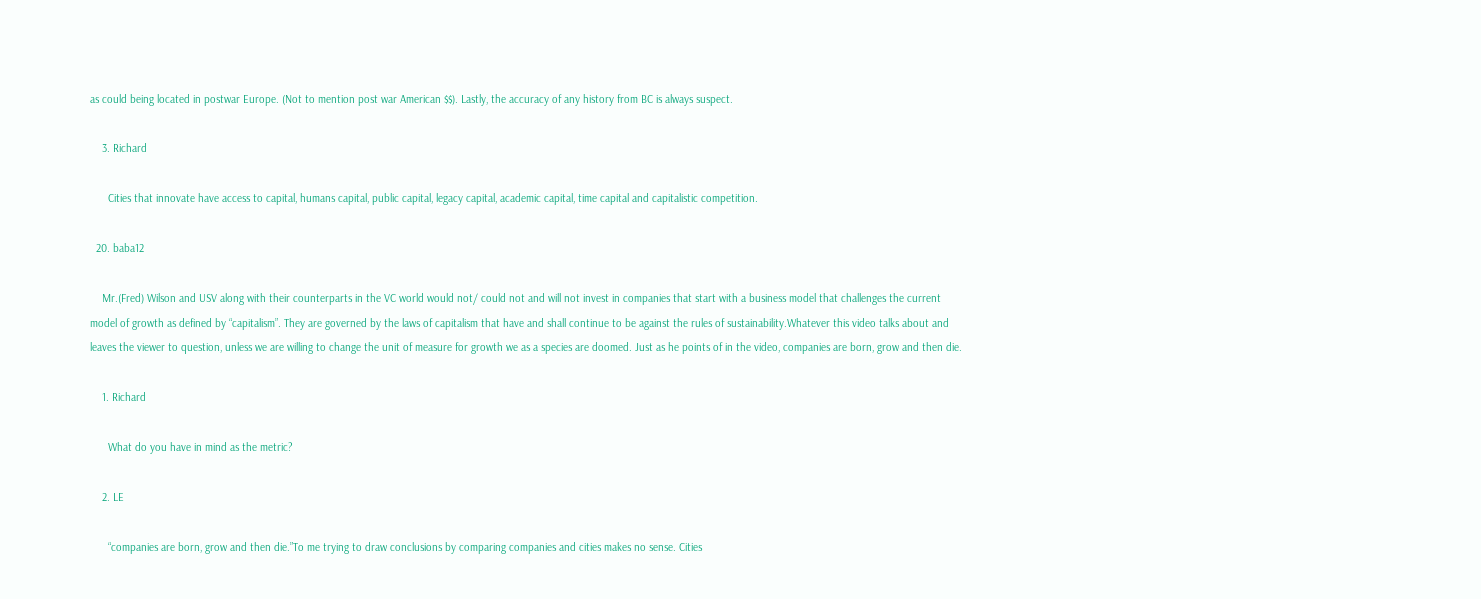as could being located in postwar Europe. (Not to mention post war American $$). Lastly, the accuracy of any history from BC is always suspect.

    3. Richard

      Cities that innovate have access to capital, humans capital, public capital, legacy capital, academic capital, time capital and capitalistic competition.

  20. baba12

    Mr.(Fred) Wilson and USV along with their counterparts in the VC world would not/ could not and will not invest in companies that start with a business model that challenges the current model of growth as defined by “capitalism”. They are governed by the laws of capitalism that have and shall continue to be against the rules of sustainability.Whatever this video talks about and leaves the viewer to question, unless we are willing to change the unit of measure for growth we as a species are doomed. Just as he points of in the video, companies are born, grow and then die.

    1. Richard

      What do you have in mind as the metric?

    2. LE

      “companies are born, grow and then die.”To me trying to draw conclusions by comparing companies and cities makes no sense. Cities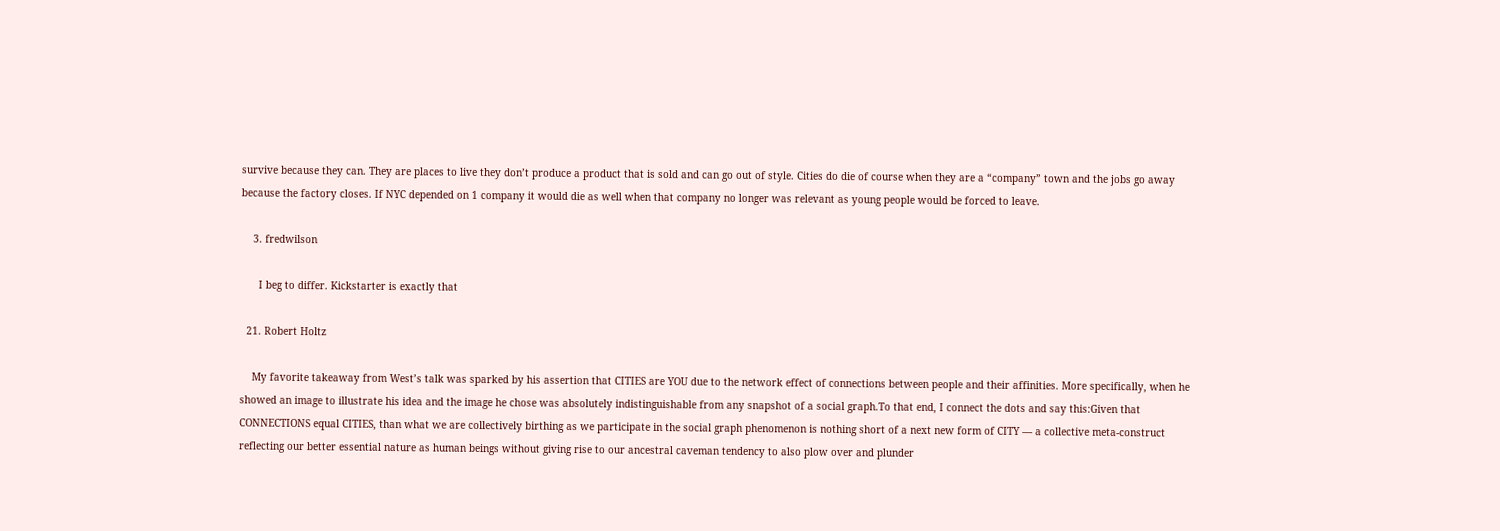survive because they can. They are places to live they don’t produce a product that is sold and can go out of style. Cities do die of course when they are a “company” town and the jobs go away because the factory closes. If NYC depended on 1 company it would die as well when that company no longer was relevant as young people would be forced to leave.

    3. fredwilson

      I beg to differ. Kickstarter is exactly that

  21. Robert Holtz

    My favorite takeaway from West’s talk was sparked by his assertion that CITIES are YOU due to the network effect of connections between people and their affinities. More specifically, when he showed an image to illustrate his idea and the image he chose was absolutely indistinguishable from any snapshot of a social graph.To that end, I connect the dots and say this:Given that CONNECTIONS equal CITIES, than what we are collectively birthing as we participate in the social graph phenomenon is nothing short of a next new form of CITY — a collective meta-construct reflecting our better essential nature as human beings without giving rise to our ancestral caveman tendency to also plow over and plunder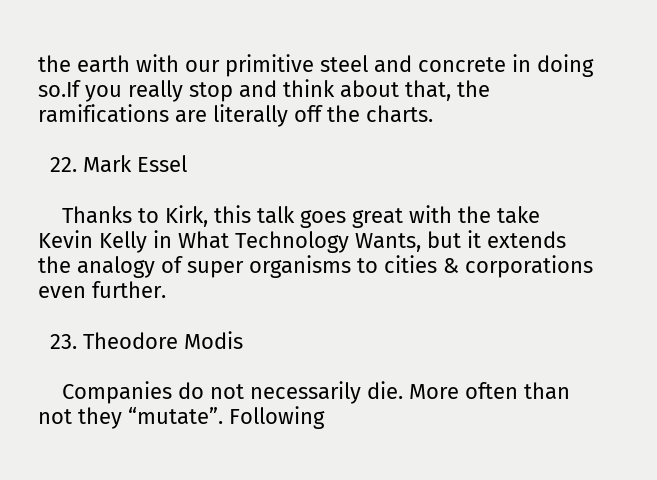the earth with our primitive steel and concrete in doing so.If you really stop and think about that, the ramifications are literally off the charts.

  22. Mark Essel

    Thanks to Kirk, this talk goes great with the take Kevin Kelly in What Technology Wants, but it extends the analogy of super organisms to cities & corporations even further.

  23. Theodore Modis

    Companies do not necessarily die. More often than not they “mutate”. Following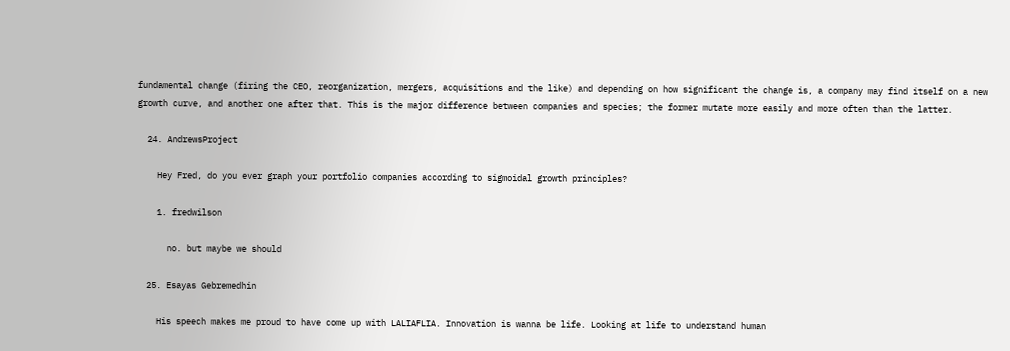fundamental change (firing the CEO, reorganization, mergers, acquisitions and the like) and depending on how significant the change is, a company may find itself on a new growth curve, and another one after that. This is the major difference between companies and species; the former mutate more easily and more often than the latter.

  24. AndrewsProject

    Hey Fred, do you ever graph your portfolio companies according to sigmoidal growth principles?

    1. fredwilson

      no. but maybe we should

  25. Esayas Gebremedhin

    His speech makes me proud to have come up with LALIAFLIA. Innovation is wanna be life. Looking at life to understand human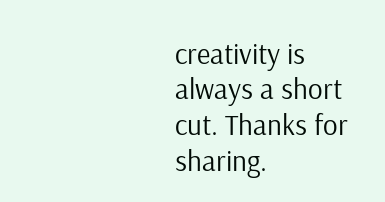creativity is always a short cut. Thanks for sharing.